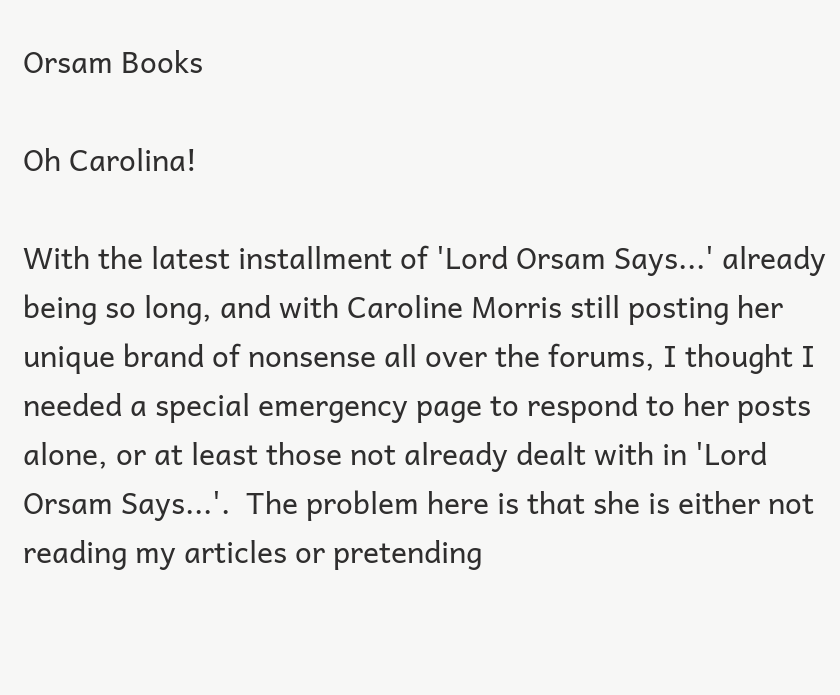Orsam Books

Oh Carolina!

With the latest installment of 'Lord Orsam Says...' already being so long, and with Caroline Morris still posting her unique brand of nonsense all over the forums, I thought I needed a special emergency page to respond to her posts alone, or at least those not already dealt with in 'Lord Orsam Says...'.  The problem here is that she is either not reading my articles or pretending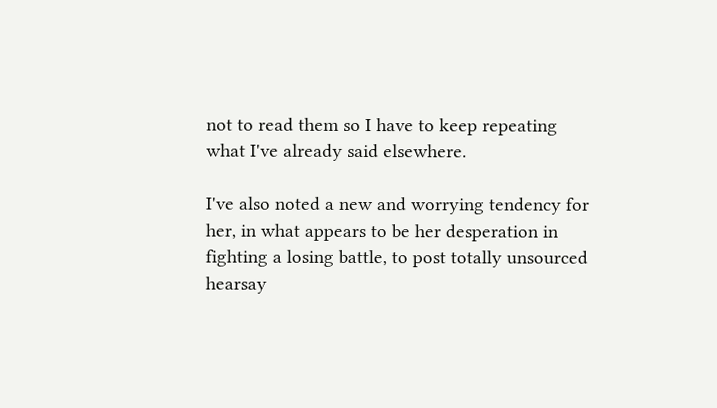not to read them so I have to keep repeating what I've already said elsewhere.

I've also noted a new and worrying tendency for her, in what appears to be her desperation in fighting a losing battle, to post totally unsourced hearsay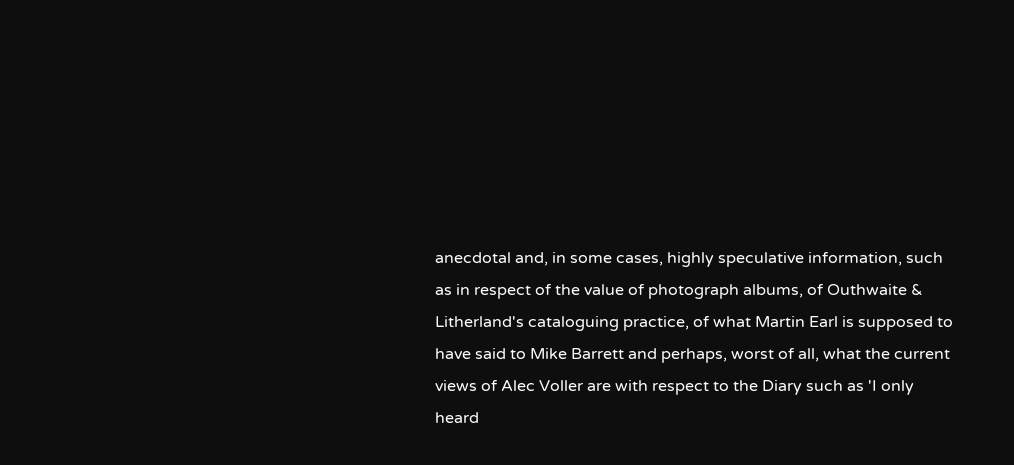anecdotal and, in some cases, highly speculative information, such as in respect of the value of photograph albums, of Outhwaite & Litherland's cataloguing practice, of what Martin Earl is supposed to have said to Mike Barrett and perhaps, worst of all, what the current views of Alec Voller are with respect to the Diary such as 'I only heard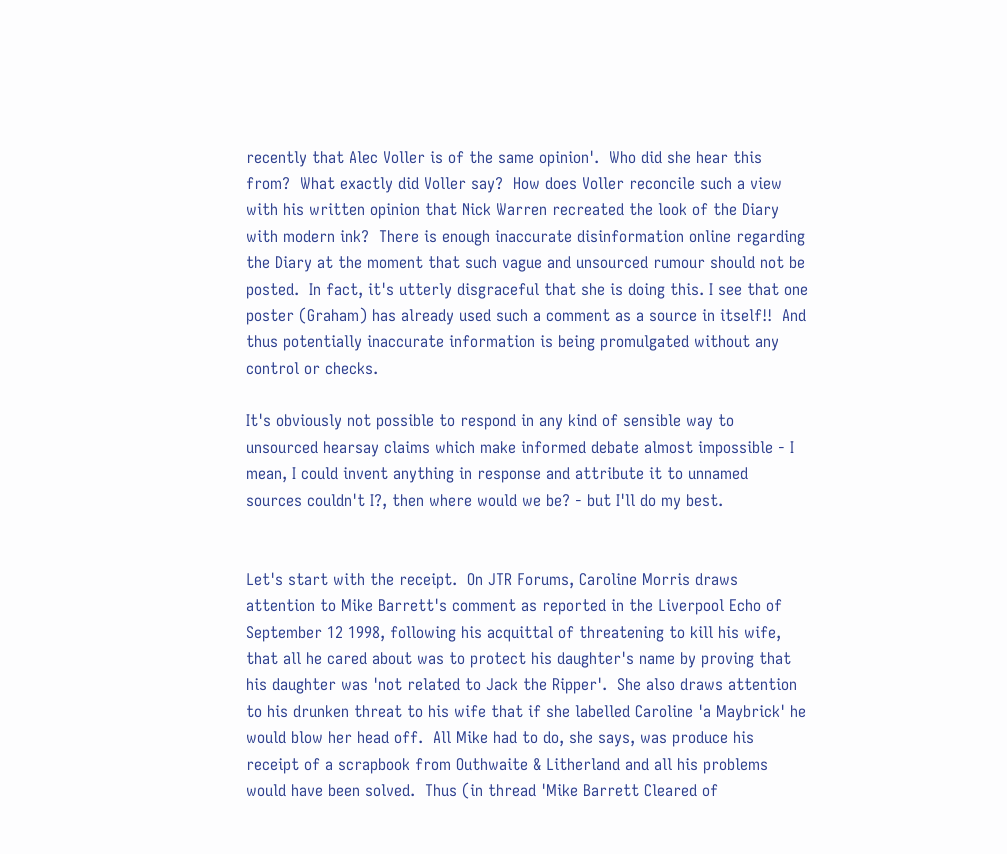recently that Alec Voller is of the same opinion'.  Who did she hear this from?  What exactly did Voller say?  How does Voller reconcile such a view with his written opinion that Nick Warren recreated the look of the Diary with modern ink?  There is enough inaccurate disinformation online regarding the Diary at the moment that such vague and unsourced rumour should not be posted.  In fact, it's utterly disgraceful that she is doing this. I see that one poster (Graham) has already used such a comment as a source in itself!!  And thus potentially inaccurate information is being promulgated without any control or checks.

It's obviously not possible to respond in any kind of sensible way to unsourced hearsay claims which make informed debate almost impossible - I mean, I could invent anything in response and attribute it to unnamed sources couldn't I?, then where would we be? - but I'll do my best.


Let's start with the receipt.  On JTR Forums, Caroline Morris draws attention to Mike Barrett's comment as reported in the Liverpool Echo of September 12 1998, following his acquittal of threatening to kill his wife, that all he cared about was to protect his daughter's name by proving that his daughter was 'not related to Jack the Ripper'.  She also draws attention to his drunken threat to his wife that if she labelled Caroline 'a Maybrick' he would blow her head off.  All Mike had to do, she says, was produce his receipt of a scrapbook from Outhwaite & Litherland and all his problems would have been solved.  Thus (in thread 'Mike Barrett Cleared of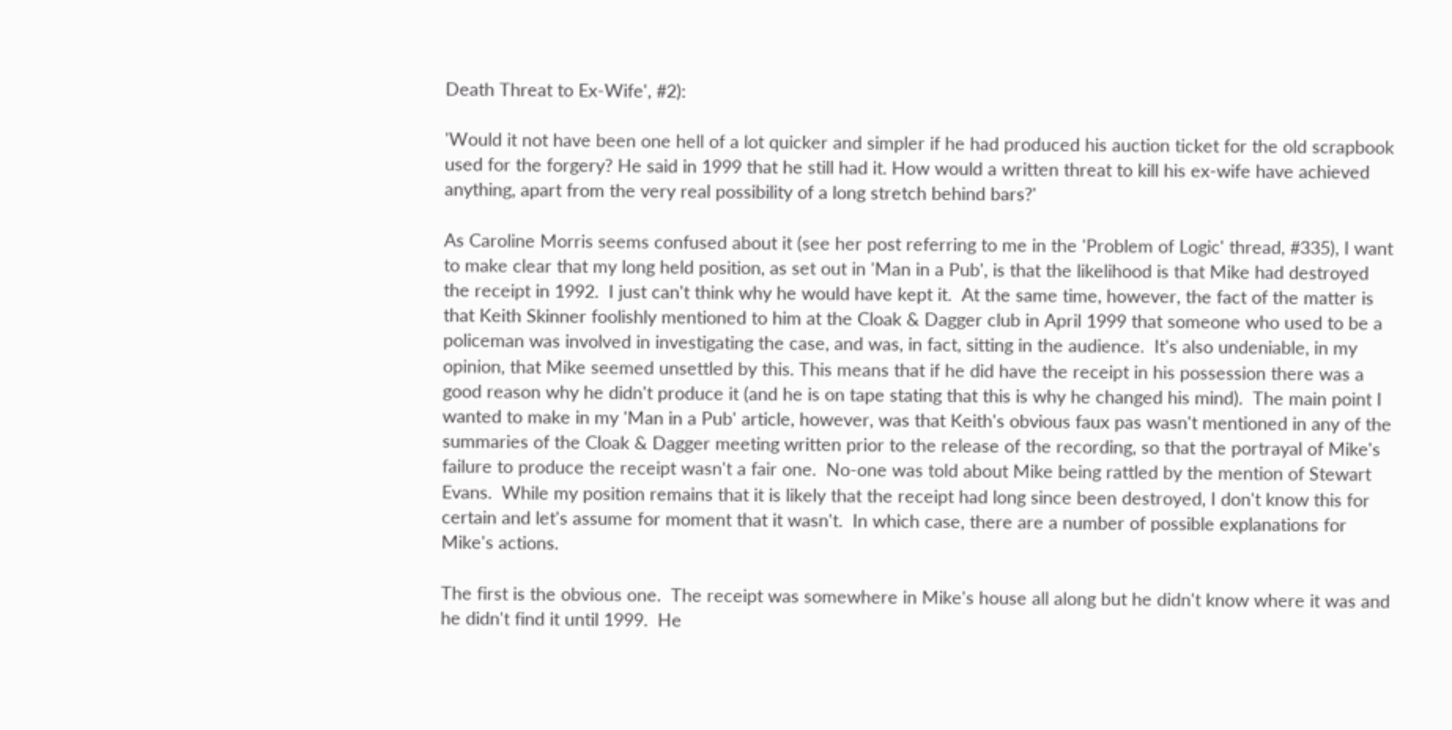Death Threat to Ex-Wife', #2):

'Would it not have been one hell of a lot quicker and simpler if he had produced his auction ticket for the old scrapbook used for the forgery? He said in 1999 that he still had it. How would a written threat to kill his ex-wife have achieved anything, apart from the very real possibility of a long stretch behind bars?'

As Caroline Morris seems confused about it (see her post referring to me in the 'Problem of Logic' thread, #335), I want to make clear that my long held position, as set out in 'Man in a Pub', is that the likelihood is that Mike had destroyed the receipt in 1992.  I just can't think why he would have kept it.  At the same time, however, the fact of the matter is that Keith Skinner foolishly mentioned to him at the Cloak & Dagger club in April 1999 that someone who used to be a policeman was involved in investigating the case, and was, in fact, sitting in the audience.  It's also undeniable, in my opinion, that Mike seemed unsettled by this. This means that if he did have the receipt in his possession there was a good reason why he didn't produce it (and he is on tape stating that this is why he changed his mind).  The main point I wanted to make in my 'Man in a Pub' article, however, was that Keith's obvious faux pas wasn't mentioned in any of the summaries of the Cloak & Dagger meeting written prior to the release of the recording, so that the portrayal of Mike's failure to produce the receipt wasn't a fair one.  No-one was told about Mike being rattled by the mention of Stewart Evans.  While my position remains that it is likely that the receipt had long since been destroyed, I don't know this for certain and let's assume for moment that it wasn't.  In which case, there are a number of possible explanations for Mike's actions.

The first is the obvious one.  The receipt was somewhere in Mike's house all along but he didn't know where it was and he didn't find it until 1999.  He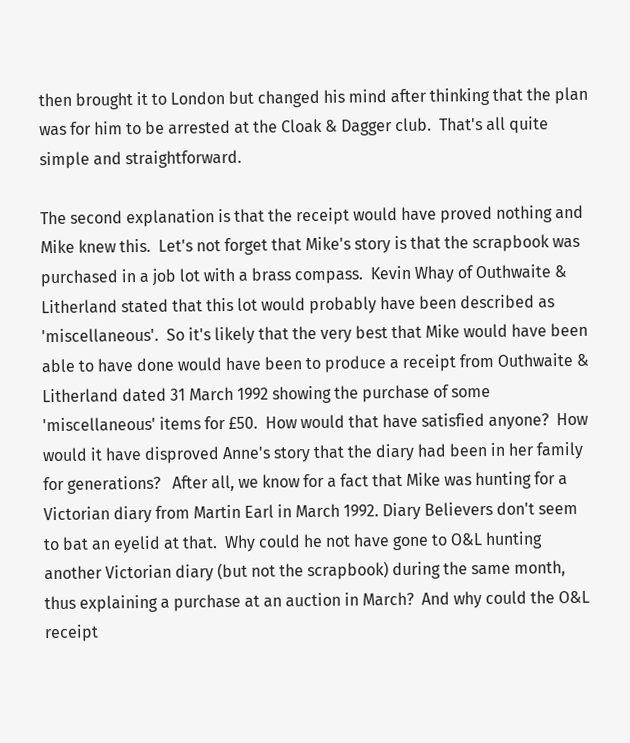then brought it to London but changed his mind after thinking that the plan was for him to be arrested at the Cloak & Dagger club.  That's all quite simple and straightforward.

The second explanation is that the receipt would have proved nothing and Mike knew this.  Let's not forget that Mike's story is that the scrapbook was purchased in a job lot with a brass compass.  Kevin Whay of Outhwaite & Litherland stated that this lot would probably have been described as 'miscellaneous'.  So it's likely that the very best that Mike would have been able to have done would have been to produce a receipt from Outhwaite & Litherland dated 31 March 1992 showing the purchase of some 'miscellaneous' items for £50.  How would that have satisfied anyone?  How would it have disproved Anne's story that the diary had been in her family for generations?   After all, we know for a fact that Mike was hunting for a Victorian diary from Martin Earl in March 1992. Diary Believers don't seem to bat an eyelid at that.  Why could he not have gone to O&L hunting another Victorian diary (but not the scrapbook) during the same month, thus explaining a purchase at an auction in March?  And why could the O&L receipt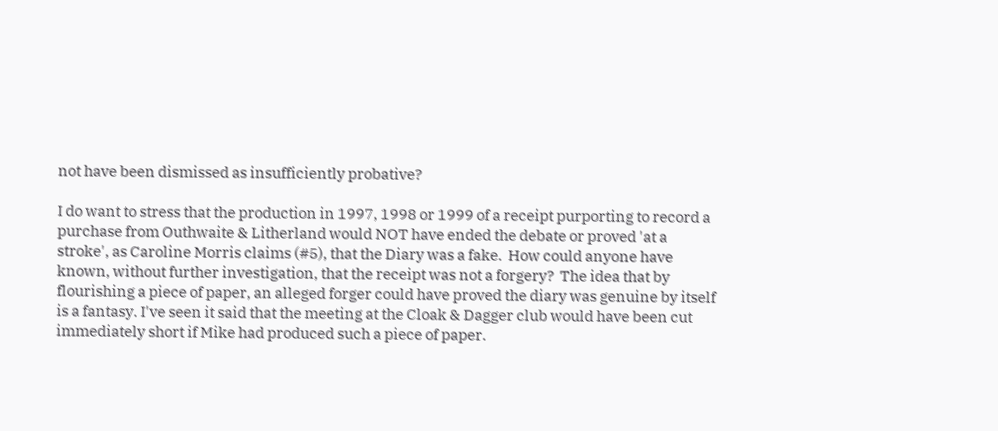not have been dismissed as insufficiently probative?

I do want to stress that the production in 1997, 1998 or 1999 of a receipt purporting to record a purchase from Outhwaite & Litherland would NOT have ended the debate or proved 'at a stroke', as Caroline Morris claims (#5), that the Diary was a fake.  How could anyone have known, without further investigation, that the receipt was not a forgery?  The idea that by flourishing a piece of paper, an alleged forger could have proved the diary was genuine by itself is a fantasy. I've seen it said that the meeting at the Cloak & Dagger club would have been cut immediately short if Mike had produced such a piece of paper.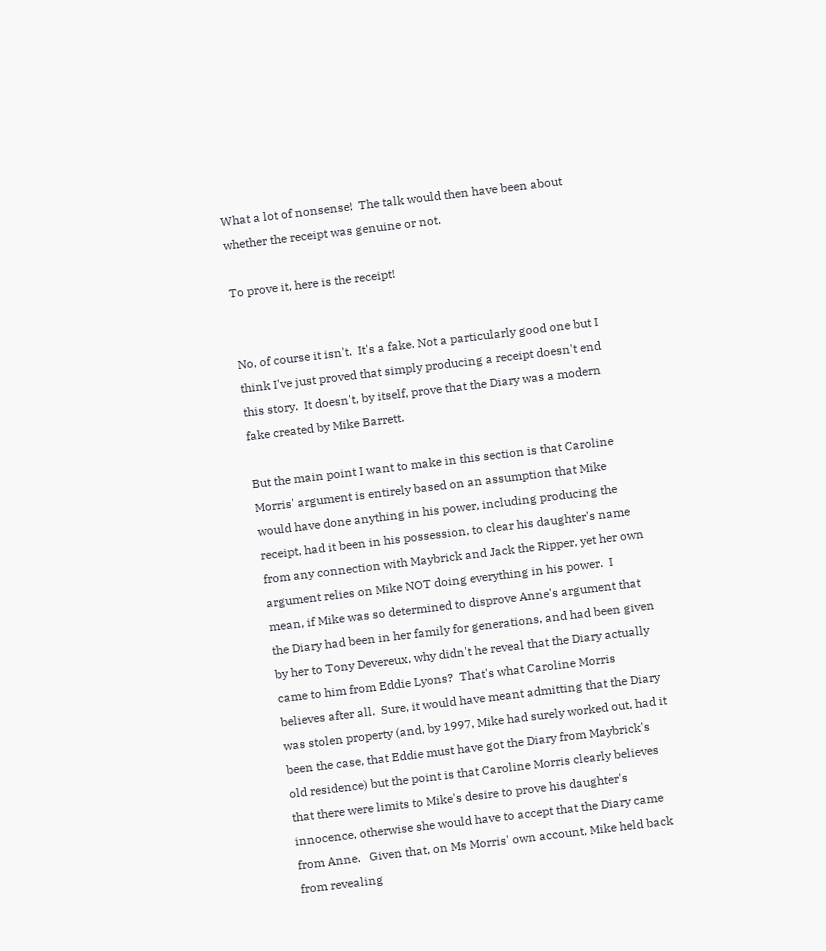What a lot of nonsense!  The talk would then have been about whether the receipt was genuine or not.

To prove it, here is the receipt!


No, of course it isn't.  It's a fake. Not a particularly good one but I think I've just proved that simply producing a receipt doesn't end this story.  It doesn't, by itself, prove that the Diary was a modern fake created by Mike Barrett.

But the main point I want to make in this section is that Caroline Morris' argument is entirely based on an assumption that Mike would have done anything in his power, including producing the receipt, had it been in his possession, to clear his daughter's name from any connection with Maybrick and Jack the Ripper, yet her own argument relies on Mike NOT doing everything in his power.  I mean, if Mike was so determined to disprove Anne's argument that the Diary had been in her family for generations, and had been given by her to Tony Devereux, why didn't he reveal that the Diary actually came to him from Eddie Lyons?  That's what Caroline Morris believes after all.  Sure, it would have meant admitting that the Diary was stolen property (and, by 1997, Mike had surely worked out, had it been the case, that Eddie must have got the Diary from Maybrick's old residence) but the point is that Caroline Morris clearly believes that there were limits to Mike's desire to prove his daughter's innocence, otherwise she would have to accept that the Diary came from Anne.   Given that, on Ms Morris' own account, Mike held back from revealing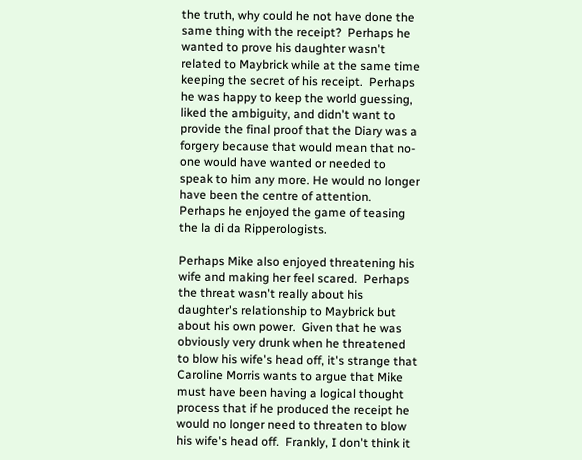the truth, why could he not have done the same thing with the receipt?  Perhaps he wanted to prove his daughter wasn't related to Maybrick while at the same time keeping the secret of his receipt.  Perhaps he was happy to keep the world guessing, liked the ambiguity, and didn't want to provide the final proof that the Diary was a forgery because that would mean that no-one would have wanted or needed to speak to him any more. He would no longer have been the centre of attention.  Perhaps he enjoyed the game of teasing the la di da Ripperologists.

Perhaps Mike also enjoyed threatening his wife and making her feel scared.  Perhaps the threat wasn't really about his daughter's relationship to Maybrick but about his own power.  Given that he was obviously very drunk when he threatened to blow his wife's head off, it's strange that Caroline Morris wants to argue that Mike must have been having a logical thought process that if he produced the receipt he would no longer need to threaten to blow his wife's head off.  Frankly, I don't think it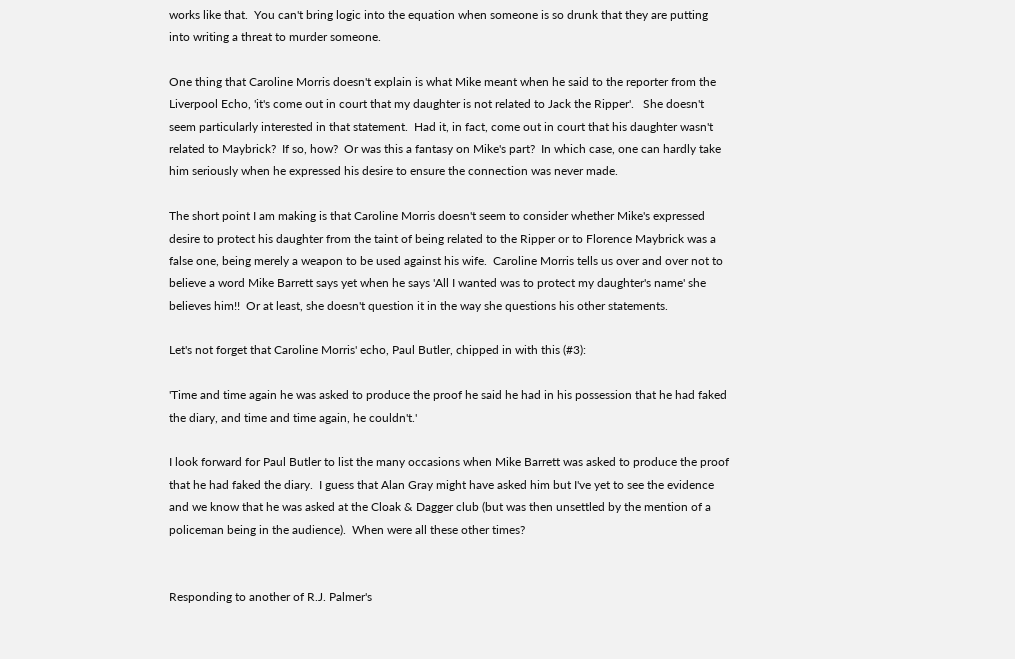works like that.  You can't bring logic into the equation when someone is so drunk that they are putting into writing a threat to murder someone.

One thing that Caroline Morris doesn't explain is what Mike meant when he said to the reporter from the Liverpool Echo, 'it's come out in court that my daughter is not related to Jack the Ripper'.   She doesn't seem particularly interested in that statement.  Had it, in fact, come out in court that his daughter wasn't related to Maybrick?  If so, how?  Or was this a fantasy on Mike's part?  In which case, one can hardly take him seriously when he expressed his desire to ensure the connection was never made.

The short point I am making is that Caroline Morris doesn't seem to consider whether Mike's expressed desire to protect his daughter from the taint of being related to the Ripper or to Florence Maybrick was a false one, being merely a weapon to be used against his wife.  Caroline Morris tells us over and over not to believe a word Mike Barrett says yet when he says 'All I wanted was to protect my daughter's name' she believes him!!  Or at least, she doesn't question it in the way she questions his other statements.

Let's not forget that Caroline Morris' echo, Paul Butler, chipped in with this (#3):

'Time and time again he was asked to produce the proof he said he had in his possession that he had faked the diary, and time and time again, he couldn't.'

I look forward for Paul Butler to list the many occasions when Mike Barrett was asked to produce the proof that he had faked the diary.  I guess that Alan Gray might have asked him but I've yet to see the evidence and we know that he was asked at the Cloak & Dagger club (but was then unsettled by the mention of a policeman being in the audience).  When were all these other times?


Responding to another of R.J. Palmer's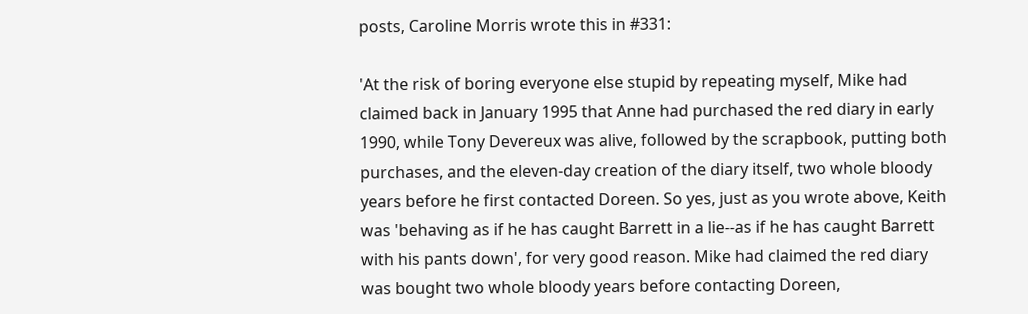posts, Caroline Morris wrote this in #331:

'At the risk of boring everyone else stupid by repeating myself, Mike had claimed back in January 1995 that Anne had purchased the red diary in early 1990, while Tony Devereux was alive, followed by the scrapbook, putting both purchases, and the eleven-day creation of the diary itself, two whole bloody years before he first contacted Doreen. So yes, just as you wrote above, Keith was 'behaving as if he has caught Barrett in a lie--as if he has caught Barrett with his pants down', for very good reason. Mike had claimed the red diary was bought two whole bloody years before contacting Doreen,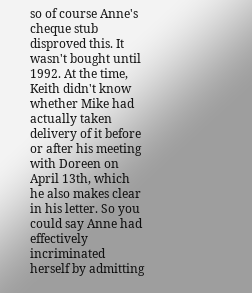so of course Anne's cheque stub disproved this. It wasn't bought until 1992. At the time, Keith didn't know whether Mike had actually taken delivery of it before or after his meeting with Doreen on April 13th, which he also makes clear in his letter. So you could say Anne had effectively incriminated herself by admitting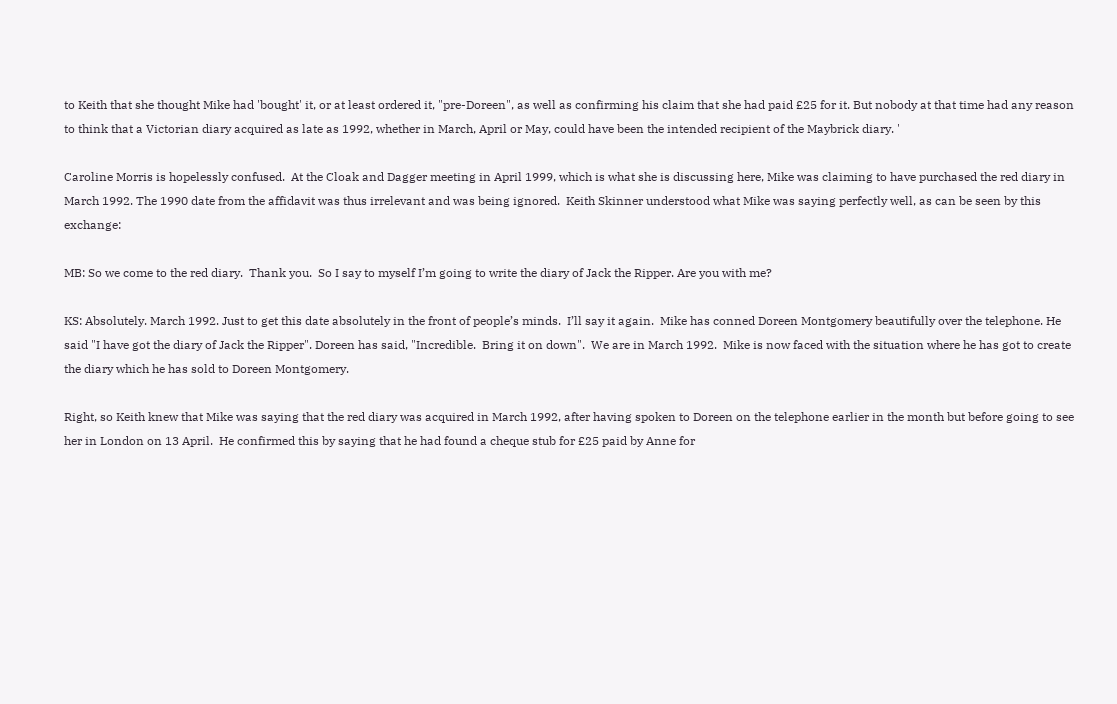to Keith that she thought Mike had 'bought' it, or at least ordered it, "pre-Doreen", as well as confirming his claim that she had paid £25 for it. But nobody at that time had any reason to think that a Victorian diary acquired as late as 1992, whether in March, April or May, could have been the intended recipient of the Maybrick diary. '

Caroline Morris is hopelessly confused.  At the Cloak and Dagger meeting in April 1999, which is what she is discussing here, Mike was claiming to have purchased the red diary in March 1992. The 1990 date from the affidavit was thus irrelevant and was being ignored.  Keith Skinner understood what Mike was saying perfectly well, as can be seen by this exchange:

MB: So we come to the red diary.  Thank you.  So I say to myself I’m going to write the diary of Jack the Ripper. Are you with me?

KS: Absolutely. March 1992. Just to get this date absolutely in the front of people’s minds.  I’ll say it again.  Mike has conned Doreen Montgomery beautifully over the telephone. He said "I have got the diary of Jack the Ripper". Doreen has said, "Incredible.  Bring it on down".  We are in March 1992.  Mike is now faced with the situation where he has got to create the diary which he has sold to Doreen Montgomery.

Right, so Keith knew that Mike was saying that the red diary was acquired in March 1992, after having spoken to Doreen on the telephone earlier in the month but before going to see her in London on 13 April.  He confirmed this by saying that he had found a cheque stub for £25 paid by Anne for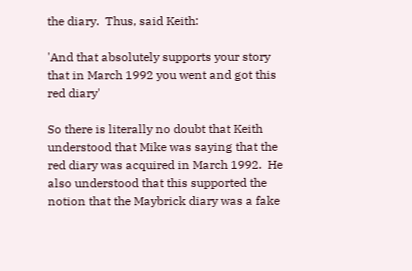the diary.  Thus, said Keith:

'And that absolutely supports your story that in March 1992 you went and got this red diary'

So there is literally no doubt that Keith understood that Mike was saying that the red diary was acquired in March 1992.  He also understood that this supported the notion that the Maybrick diary was a fake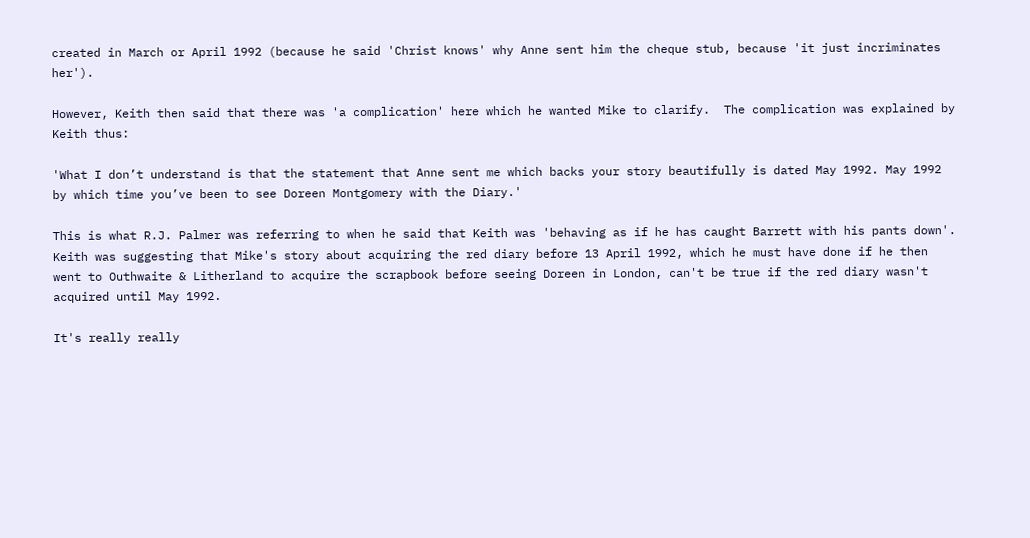created in March or April 1992 (because he said 'Christ knows' why Anne sent him the cheque stub, because 'it just incriminates her').

However, Keith then said that there was 'a complication' here which he wanted Mike to clarify.  The complication was explained by Keith thus:

'What I don’t understand is that the statement that Anne sent me which backs your story beautifully is dated May 1992. May 1992 by which time you’ve been to see Doreen Montgomery with the Diary.'

This is what R.J. Palmer was referring to when he said that Keith was 'behaving as if he has caught Barrett with his pants down'.  Keith was suggesting that Mike's story about acquiring the red diary before 13 April 1992, which he must have done if he then went to Outhwaite & Litherland to acquire the scrapbook before seeing Doreen in London, can't be true if the red diary wasn't acquired until May 1992.

It's really really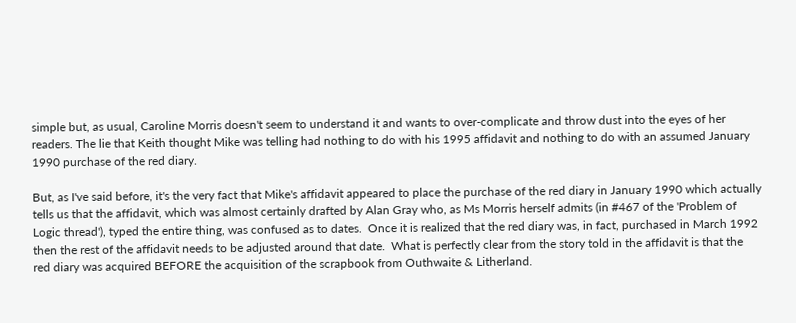simple but, as usual, Caroline Morris doesn't seem to understand it and wants to over-complicate and throw dust into the eyes of her readers. The lie that Keith thought Mike was telling had nothing to do with his 1995 affidavit and nothing to do with an assumed January 1990 purchase of the red diary.

But, as I've said before, it's the very fact that Mike's affidavit appeared to place the purchase of the red diary in January 1990 which actually tells us that the affidavit, which was almost certainly drafted by Alan Gray who, as Ms Morris herself admits (in #467 of the 'Problem of Logic thread'), typed the entire thing, was confused as to dates.  Once it is realized that the red diary was, in fact, purchased in March 1992 then the rest of the affidavit needs to be adjusted around that date.  What is perfectly clear from the story told in the affidavit is that the red diary was acquired BEFORE the acquisition of the scrapbook from Outhwaite & Litherland.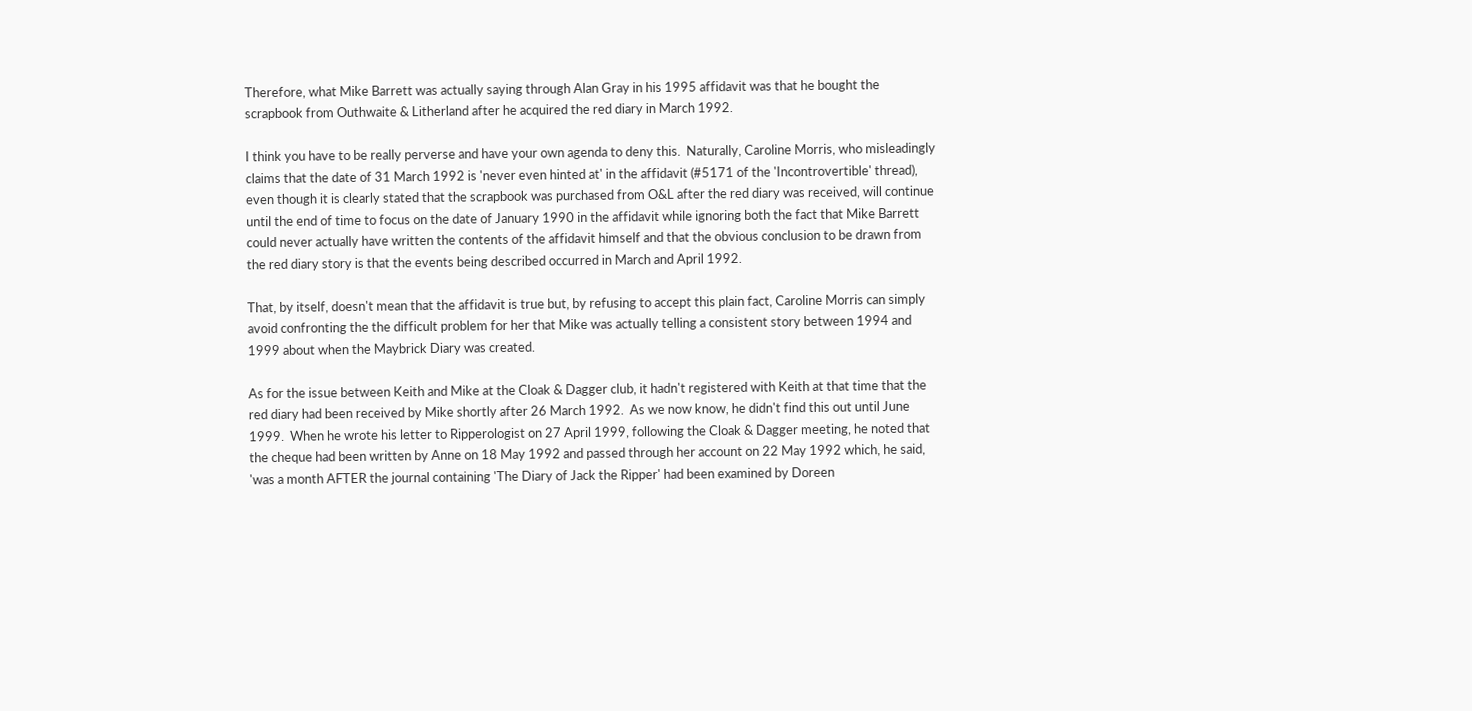Therefore, what Mike Barrett was actually saying through Alan Gray in his 1995 affidavit was that he bought the scrapbook from Outhwaite & Litherland after he acquired the red diary in March 1992.

I think you have to be really perverse and have your own agenda to deny this.  Naturally, Caroline Morris, who misleadingly claims that the date of 31 March 1992 is 'never even hinted at' in the affidavit (#5171 of the 'Incontrovertible' thread), even though it is clearly stated that the scrapbook was purchased from O&L after the red diary was received, will continue until the end of time to focus on the date of January 1990 in the affidavit while ignoring both the fact that Mike Barrett could never actually have written the contents of the affidavit himself and that the obvious conclusion to be drawn from the red diary story is that the events being described occurred in March and April 1992.

That, by itself, doesn't mean that the affidavit is true but, by refusing to accept this plain fact, Caroline Morris can simply avoid confronting the the difficult problem for her that Mike was actually telling a consistent story between 1994 and 1999 about when the Maybrick Diary was created.

As for the issue between Keith and Mike at the Cloak & Dagger club, it hadn't registered with Keith at that time that the red diary had been received by Mike shortly after 26 March 1992.  As we now know, he didn't find this out until June 1999.  When he wrote his letter to Ripperologist on 27 April 1999, following the Cloak & Dagger meeting, he noted that the cheque had been written by Anne on 18 May 1992 and passed through her account on 22 May 1992 which, he said, 'was a month AFTER the journal containing 'The Diary of Jack the Ripper' had been examined by Doreen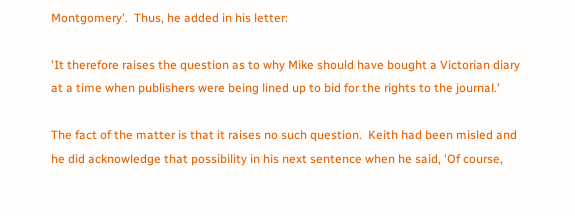Montgomery'.  Thus, he added in his letter:

'It therefore raises the question as to why Mike should have bought a Victorian diary at a time when publishers were being lined up to bid for the rights to the journal.'

The fact of the matter is that it raises no such question.  Keith had been misled and he did acknowledge that possibility in his next sentence when he said, 'Of course,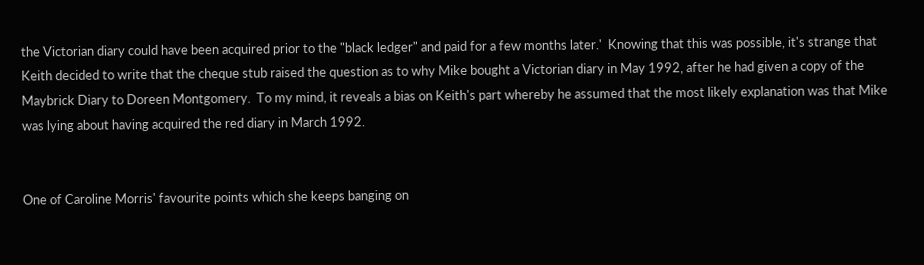the Victorian diary could have been acquired prior to the "black ledger" and paid for a few months later.'  Knowing that this was possible, it's strange that Keith decided to write that the cheque stub raised the question as to why Mike bought a Victorian diary in May 1992, after he had given a copy of the Maybrick Diary to Doreen Montgomery.  To my mind, it reveals a bias on Keith's part whereby he assumed that the most likely explanation was that Mike was lying about having acquired the red diary in March 1992.


One of Caroline Morris' favourite points which she keeps banging on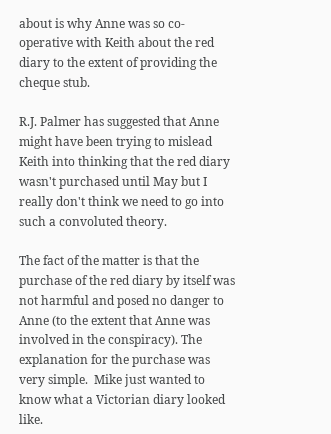about is why Anne was so co-operative with Keith about the red diary to the extent of providing the cheque stub.

R.J. Palmer has suggested that Anne might have been trying to mislead Keith into thinking that the red diary wasn't purchased until May but I really don't think we need to go into such a convoluted theory.

The fact of the matter is that the purchase of the red diary by itself was not harmful and posed no danger to Anne (to the extent that Anne was involved in the conspiracy). The explanation for the purchase was very simple.  Mike just wanted to know what a Victorian diary looked like.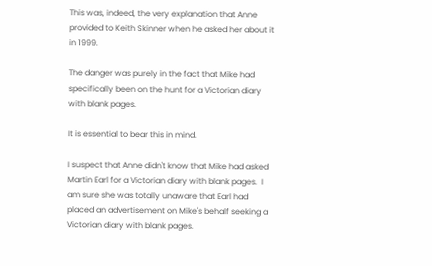This was, indeed, the very explanation that Anne provided to Keith Skinner when he asked her about it in 1999.

The danger was purely in the fact that Mike had specifically been on the hunt for a Victorian diary with blank pages.

It is essential to bear this in mind.

I suspect that Anne didn't know that Mike had asked Martin Earl for a Victorian diary with blank pages.  I am sure she was totally unaware that Earl had placed an advertisement on Mike's behalf seeking a Victorian diary with blank pages.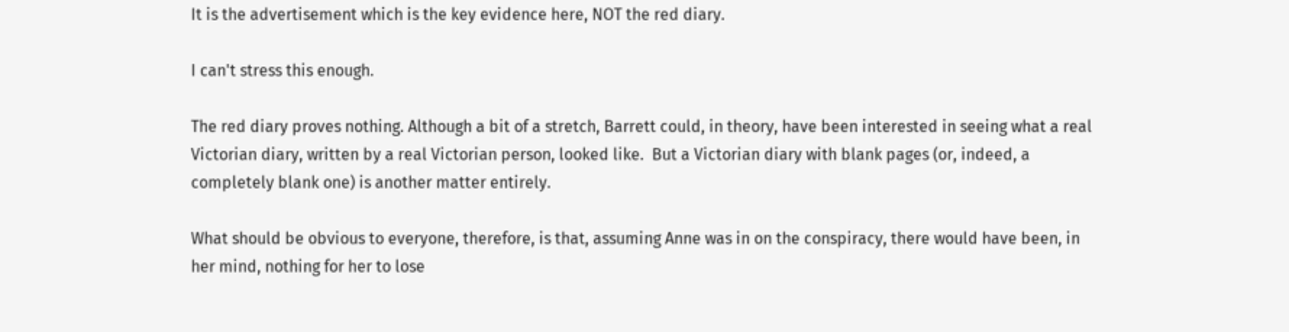It is the advertisement which is the key evidence here, NOT the red diary.

I can't stress this enough.

The red diary proves nothing. Although a bit of a stretch, Barrett could, in theory, have been interested in seeing what a real Victorian diary, written by a real Victorian person, looked like.  But a Victorian diary with blank pages (or, indeed, a completely blank one) is another matter entirely.

What should be obvious to everyone, therefore, is that, assuming Anne was in on the conspiracy, there would have been, in her mind, nothing for her to lose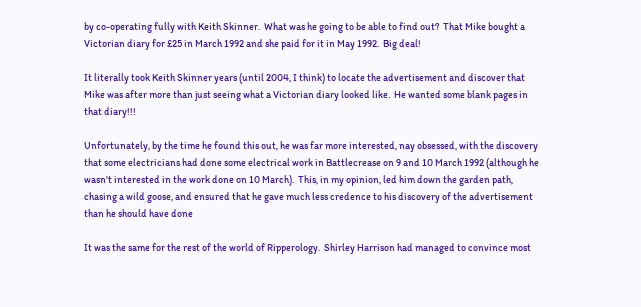by co-operating fully with Keith Skinner.  What was he going to be able to find out?  That Mike bought a Victorian diary for £25 in March 1992 and she paid for it in May 1992.  Big deal!

It literally took Keith Skinner years (until 2004, I think) to locate the advertisement and discover that Mike was after more than just seeing what a Victorian diary looked like.  He wanted some blank pages in that diary!!!

Unfortunately, by the time he found this out, he was far more interested, nay obsessed, with the discovery that some electricians had done some electrical work in Battlecrease on 9 and 10 March 1992 (although he wasn't interested in the work done on 10 March).  This, in my opinion, led him down the garden path, chasing a wild goose, and ensured that he gave much less credence to his discovery of the advertisement than he should have done

It was the same for the rest of the world of Ripperology.  Shirley Harrison had managed to convince most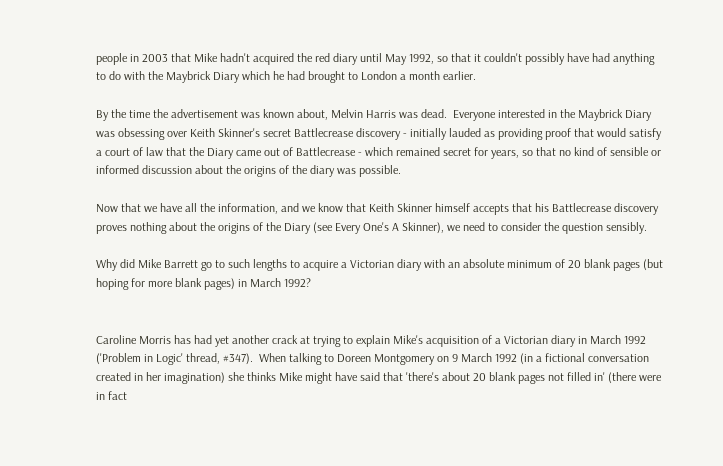people in 2003 that Mike hadn't acquired the red diary until May 1992, so that it couldn't possibly have had anything to do with the Maybrick Diary which he had brought to London a month earlier.

By the time the advertisement was known about, Melvin Harris was dead.  Everyone interested in the Maybrick Diary was obsessing over Keith Skinner's secret Battlecrease discovery - initially lauded as providing proof that would satisfy a court of law that the Diary came out of Battlecrease - which remained secret for years, so that no kind of sensible or informed discussion about the origins of the diary was possible.

Now that we have all the information, and we know that Keith Skinner himself accepts that his Battlecrease discovery proves nothing about the origins of the Diary (see Every One's A Skinner), we need to consider the question sensibly.

Why did Mike Barrett go to such lengths to acquire a Victorian diary with an absolute minimum of 20 blank pages (but hoping for more blank pages) in March 1992?


Caroline Morris has had yet another crack at trying to explain Mike's acquisition of a Victorian diary in March 1992 ('Problem in Logic' thread, #347).  When talking to Doreen Montgomery on 9 March 1992 (in a fictional conversation created in her imagination) she thinks Mike might have said that 'there's about 20 blank pages not filled in' (there were in fact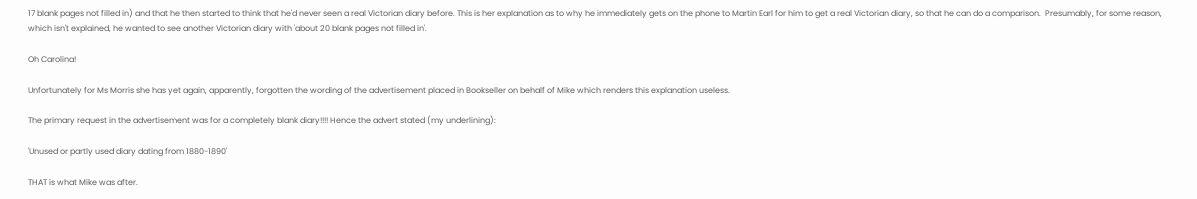17 blank pages not filled in) and that he then started to think that he'd never seen a real Victorian diary before. This is her explanation as to why he immediately gets on the phone to Martin Earl for him to get a real Victorian diary, so that he can do a comparison.  Presumably, for some reason, which isn't explained, he wanted to see another Victorian diary with 'about 20 blank pages not filled in'.

Oh Carolina!

Unfortunately for Ms Morris she has yet again, apparently, forgotten the wording of the advertisement placed in Bookseller on behalf of Mike which renders this explanation useless.

The primary request in the advertisement was for a completely blank diary!!!! Hence the advert stated (my underlining):

'Unused or partly used diary dating from 1880-1890'

THAT is what Mike was after.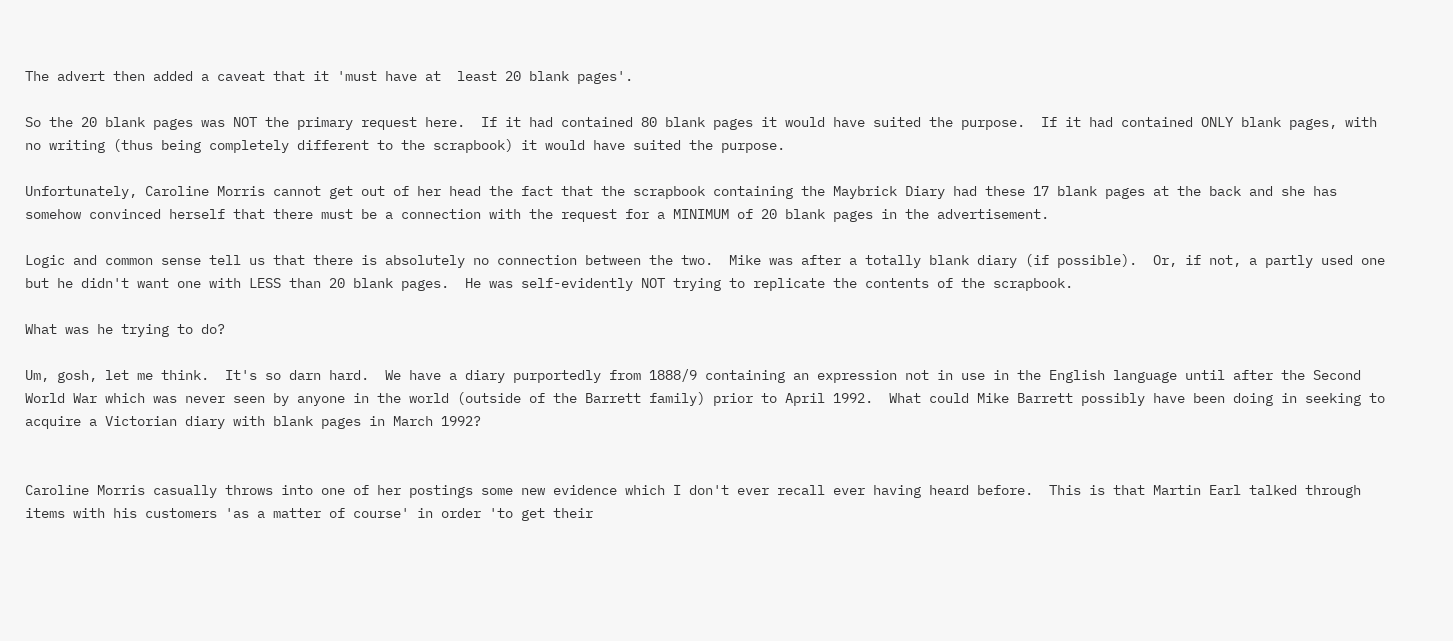The advert then added a caveat that it 'must have at  least 20 blank pages'.

So the 20 blank pages was NOT the primary request here.  If it had contained 80 blank pages it would have suited the purpose.  If it had contained ONLY blank pages, with no writing (thus being completely different to the scrapbook) it would have suited the purpose.

Unfortunately, Caroline Morris cannot get out of her head the fact that the scrapbook containing the Maybrick Diary had these 17 blank pages at the back and she has somehow convinced herself that there must be a connection with the request for a MINIMUM of 20 blank pages in the advertisement.

Logic and common sense tell us that there is absolutely no connection between the two.  Mike was after a totally blank diary (if possible).  Or, if not, a partly used one but he didn't want one with LESS than 20 blank pages.  He was self-evidently NOT trying to replicate the contents of the scrapbook.

What was he trying to do?

Um, gosh, let me think.  It's so darn hard.  We have a diary purportedly from 1888/9 containing an expression not in use in the English language until after the Second World War which was never seen by anyone in the world (outside of the Barrett family) prior to April 1992.  What could Mike Barrett possibly have been doing in seeking to acquire a Victorian diary with blank pages in March 1992?


Caroline Morris casually throws into one of her postings some new evidence which I don't ever recall ever having heard before.  This is that Martin Earl talked through items with his customers 'as a matter of course' in order 'to get their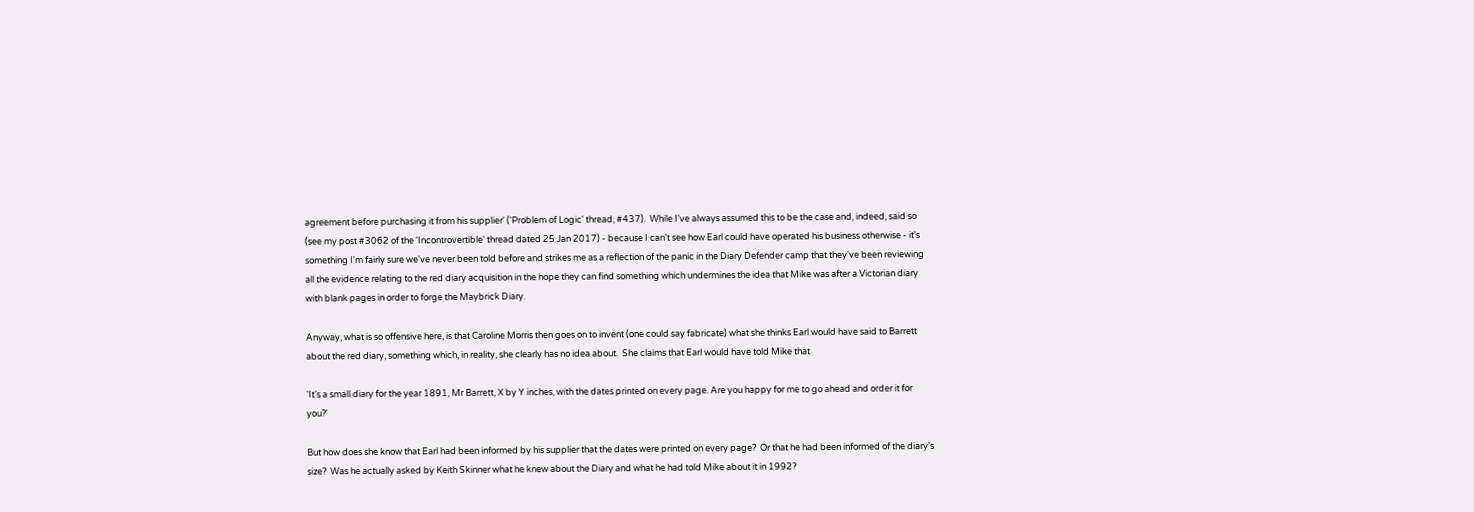agreement before purchasing it from his supplier' ('Problem of Logic' thread, #437).  While I've always assumed this to be the case and, indeed, said so (see my post #3062 of the 'Incontrovertible' thread dated 25 Jan 2017) - because I can't see how Earl could have operated his business otherwise - it's something I'm fairly sure we've never been told before and strikes me as a reflection of the panic in the Diary Defender camp that they've been reviewing all the evidence relating to the red diary acquisition in the hope they can find something which undermines the idea that Mike was after a Victorian diary with blank pages in order to forge the Maybrick Diary.

Anyway, what is so offensive here, is that Caroline Morris then goes on to invent (one could say fabricate) what she thinks Earl would have said to Barrett about the red diary, something which, in reality, she clearly has no idea about.  She claims that Earl would have told Mike that

'It’s a small diary for the year 1891, Mr Barrett, X by Y inches, with the dates printed on every page. Are you happy for me to go ahead and order it for you?'

But how does she know that Earl had been informed by his supplier that the dates were printed on every page?  Or that he had been informed of the diary's size?  Was he actually asked by Keith Skinner what he knew about the Diary and what he had told Mike about it in 1992?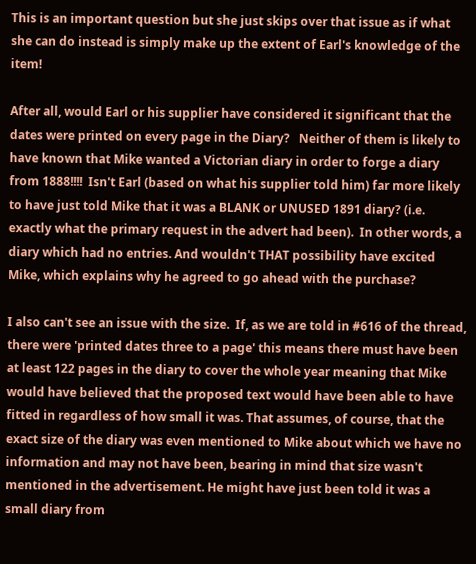This is an important question but she just skips over that issue as if what she can do instead is simply make up the extent of Earl's knowledge of the item!

After all, would Earl or his supplier have considered it significant that the dates were printed on every page in the Diary?   Neither of them is likely to have known that Mike wanted a Victorian diary in order to forge a diary from 1888!!!!  Isn't Earl (based on what his supplier told him) far more likely to have just told Mike that it was a BLANK or UNUSED 1891 diary? (i.e. exactly what the primary request in the advert had been).  In other words, a diary which had no entries. And wouldn't THAT possibility have excited Mike, which explains why he agreed to go ahead with the purchase?

I also can't see an issue with the size.  If, as we are told in #616 of the thread, there were 'printed dates three to a page' this means there must have been at least 122 pages in the diary to cover the whole year meaning that Mike would have believed that the proposed text would have been able to have fitted in regardless of how small it was. That assumes, of course, that the exact size of the diary was even mentioned to Mike about which we have no information and may not have been, bearing in mind that size wasn't mentioned in the advertisement. He might have just been told it was a small diary from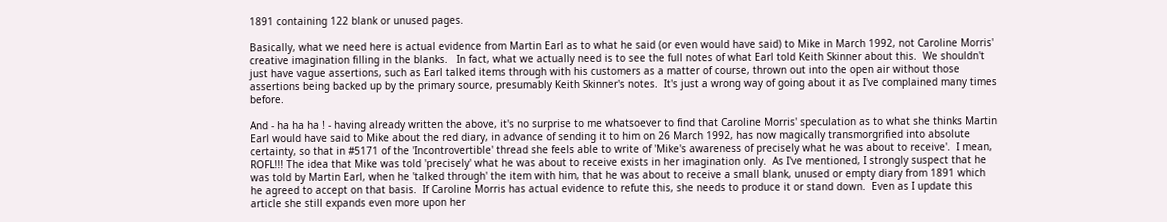1891 containing 122 blank or unused pages.

Basically, what we need here is actual evidence from Martin Earl as to what he said (or even would have said) to Mike in March 1992, not Caroline Morris' creative imagination filling in the blanks.   In fact, what we actually need is to see the full notes of what Earl told Keith Skinner about this.  We shouldn't just have vague assertions, such as Earl talked items through with his customers as a matter of course, thrown out into the open air without those assertions being backed up by the primary source, presumably Keith Skinner's notes.  It's just a wrong way of going about it as I've complained many times before.

And - ha ha ha ! - having already written the above, it's no surprise to me whatsoever to find that Caroline Morris' speculation as to what she thinks Martin Earl would have said to Mike about the red diary, in advance of sending it to him on 26 March 1992, has now magically transmorgrified into absolute certainty, so that in #5171 of the 'Incontrovertible' thread she feels able to write of 'Mike's awareness of precisely what he was about to receive'.  I mean, ROFL!!! The idea that Mike was told 'precisely' what he was about to receive exists in her imagination only.  As I've mentioned, I strongly suspect that he was told by Martin Earl, when he 'talked through' the item with him, that he was about to receive a small blank, unused or empty diary from 1891 which he agreed to accept on that basis.  If Caroline Morris has actual evidence to refute this, she needs to produce it or stand down.  Even as I update this article she still expands even more upon her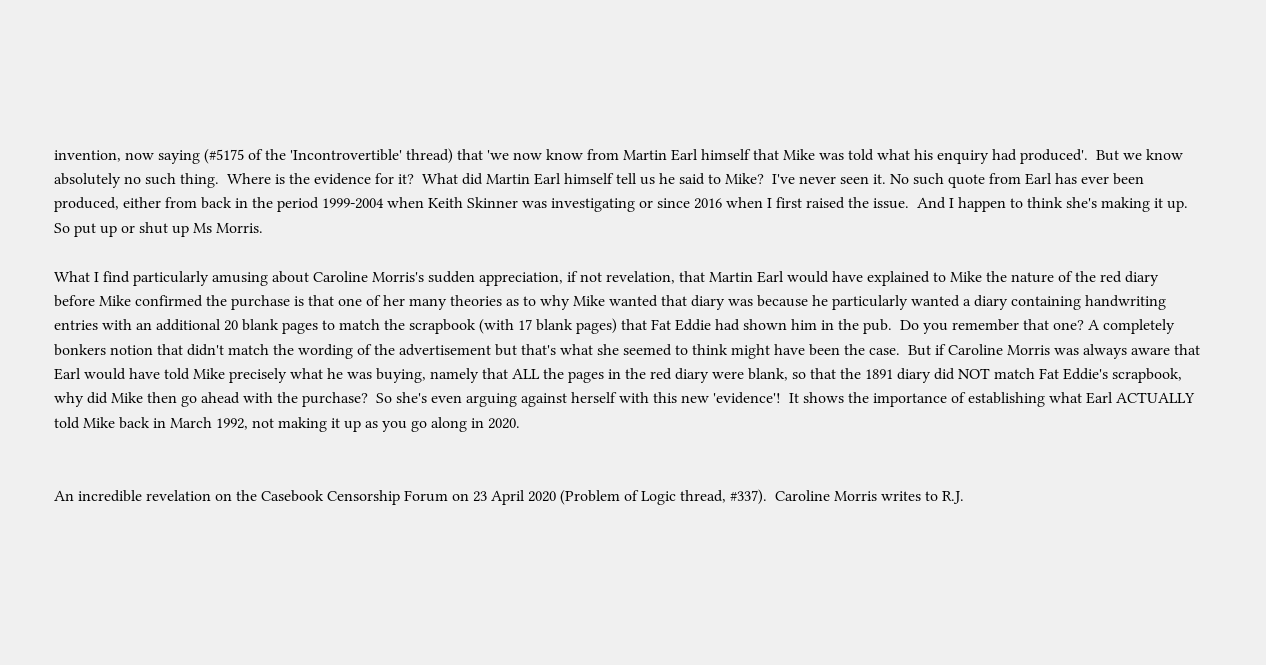invention, now saying (#5175 of the 'Incontrovertible' thread) that 'we now know from Martin Earl himself that Mike was told what his enquiry had produced'.  But we know absolutely no such thing.  Where is the evidence for it?  What did Martin Earl himself tell us he said to Mike?  I've never seen it. No such quote from Earl has ever been produced, either from back in the period 1999-2004 when Keith Skinner was investigating or since 2016 when I first raised the issue.  And I happen to think she's making it up. So put up or shut up Ms Morris.

What I find particularly amusing about Caroline Morris's sudden appreciation, if not revelation, that Martin Earl would have explained to Mike the nature of the red diary before Mike confirmed the purchase is that one of her many theories as to why Mike wanted that diary was because he particularly wanted a diary containing handwriting entries with an additional 20 blank pages to match the scrapbook (with 17 blank pages) that Fat Eddie had shown him in the pub.  Do you remember that one? A completely bonkers notion that didn't match the wording of the advertisement but that's what she seemed to think might have been the case.  But if Caroline Morris was always aware that Earl would have told Mike precisely what he was buying, namely that ALL the pages in the red diary were blank, so that the 1891 diary did NOT match Fat Eddie's scrapbook, why did Mike then go ahead with the purchase?  So she's even arguing against herself with this new 'evidence'!  It shows the importance of establishing what Earl ACTUALLY told Mike back in March 1992, not making it up as you go along in 2020.


An incredible revelation on the Casebook Censorship Forum on 23 April 2020 (Problem of Logic thread, #337).  Caroline Morris writes to R.J.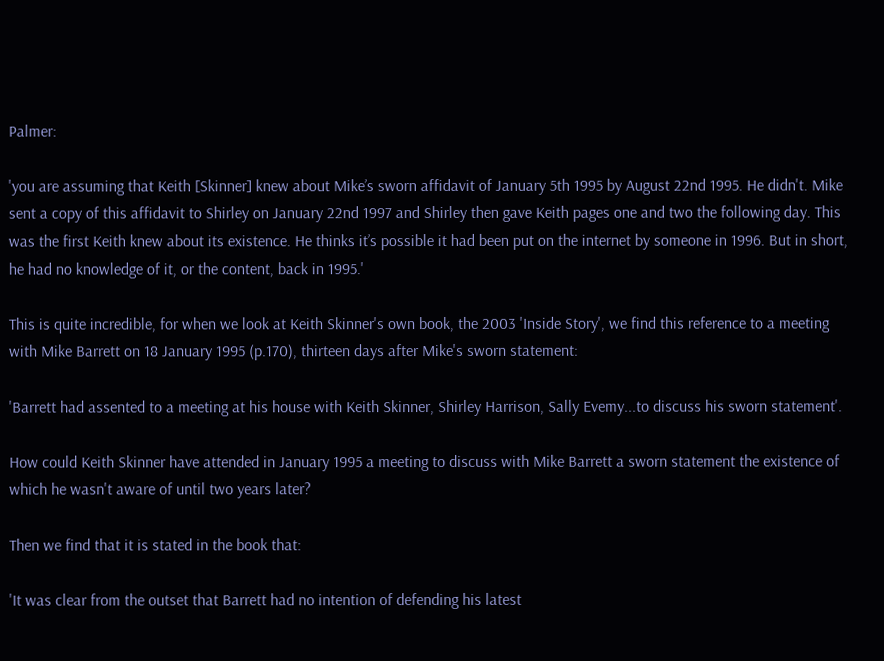Palmer:

'you are assuming that Keith [Skinner] knew about Mike’s sworn affidavit of January 5th 1995 by August 22nd 1995. He didn't. Mike sent a copy of this affidavit to Shirley on January 22nd 1997 and Shirley then gave Keith pages one and two the following day. This was the first Keith knew about its existence. He thinks it’s possible it had been put on the internet by someone in 1996. But in short, he had no knowledge of it, or the content, back in 1995.'

This is quite incredible, for when we look at Keith Skinner's own book, the 2003 'Inside Story', we find this reference to a meeting with Mike Barrett on 18 January 1995 (p.170), thirteen days after Mike's sworn statement:

'Barrett had assented to a meeting at his house with Keith Skinner, Shirley Harrison, Sally Evemy...to discuss his sworn statement'.

How could Keith Skinner have attended in January 1995 a meeting to discuss with Mike Barrett a sworn statement the existence of which he wasn't aware of until two years later?

Then we find that it is stated in the book that:

'It was clear from the outset that Barrett had no intention of defending his latest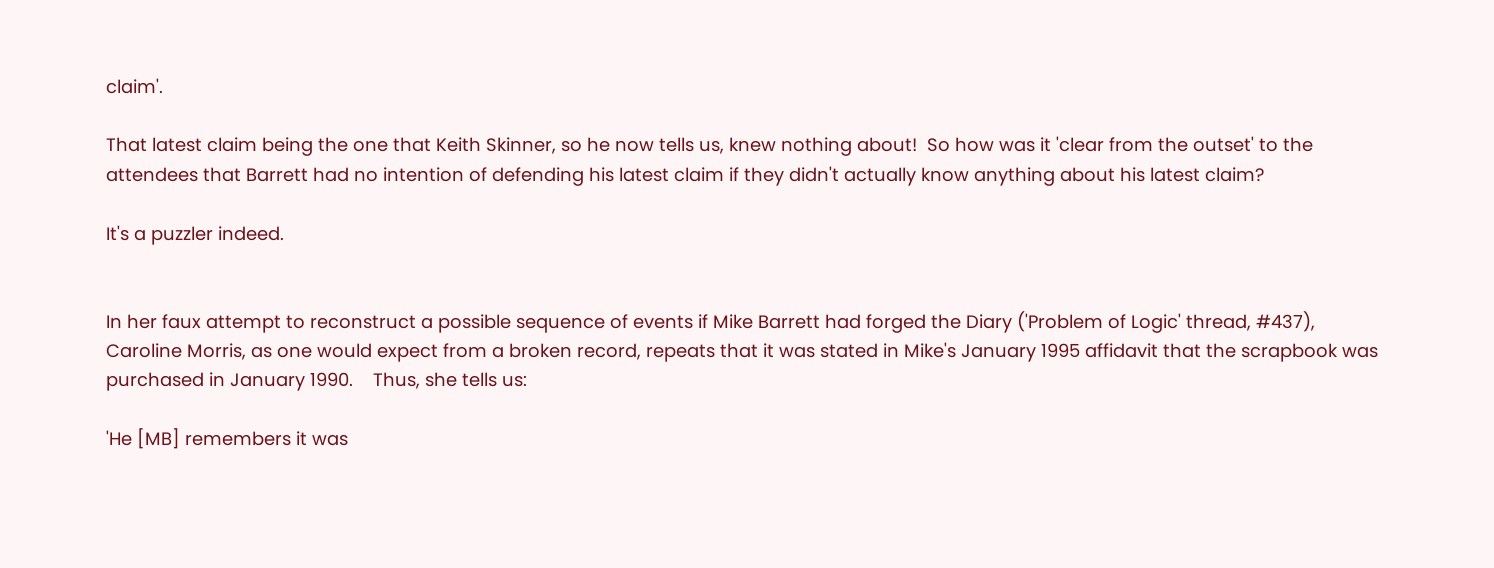claim'.

That latest claim being the one that Keith Skinner, so he now tells us, knew nothing about!  So how was it 'clear from the outset' to the attendees that Barrett had no intention of defending his latest claim if they didn't actually know anything about his latest claim?

It's a puzzler indeed.


In her faux attempt to reconstruct a possible sequence of events if Mike Barrett had forged the Diary ('Problem of Logic' thread, #437), Caroline Morris, as one would expect from a broken record, repeats that it was stated in Mike's January 1995 affidavit that the scrapbook was purchased in January 1990.    Thus, she tells us:

'He [MB] remembers it was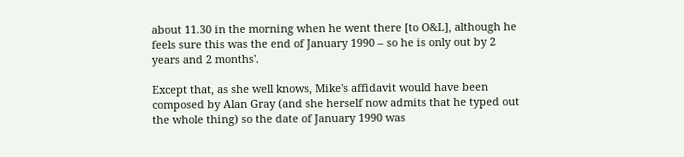about 11.30 in the morning when he went there [to O&L], although he feels sure this was the end of January 1990 – so he is only out by 2 years and 2 months'.

Except that, as she well knows, Mike's affidavit would have been composed by Alan Gray (and she herself now admits that he typed out the whole thing) so the date of January 1990 was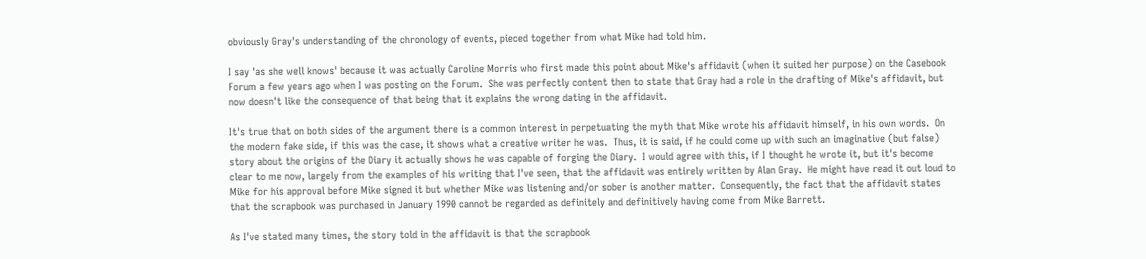obviously Gray's understanding of the chronology of events, pieced together from what Mike had told him.

I say 'as she well knows' because it was actually Caroline Morris who first made this point about Mike's affidavit (when it suited her purpose) on the Casebook Forum a few years ago when I was posting on the Forum.  She was perfectly content then to state that Gray had a role in the drafting of Mike's affidavit, but now doesn't like the consequence of that being that it explains the wrong dating in the affidavit.

It's true that on both sides of the argument there is a common interest in perpetuating the myth that Mike wrote his affidavit himself, in his own words.  On the modern fake side, if this was the case, it shows what a creative writer he was.  Thus, it is said, if he could come up with such an imaginative (but false) story about the origins of the Diary it actually shows he was capable of forging the Diary.  I would agree with this, if I thought he wrote it, but it's become clear to me now, largely from the examples of his writing that I've seen, that the affidavit was entirely written by Alan Gray.  He might have read it out loud to Mike for his approval before Mike signed it but whether Mike was listening and/or sober is another matter.  Consequently, the fact that the affidavit states that the scrapbook was purchased in January 1990 cannot be regarded as definitely and definitively having come from Mike Barrett.

As I've stated many times, the story told in the affidavit is that the scrapbook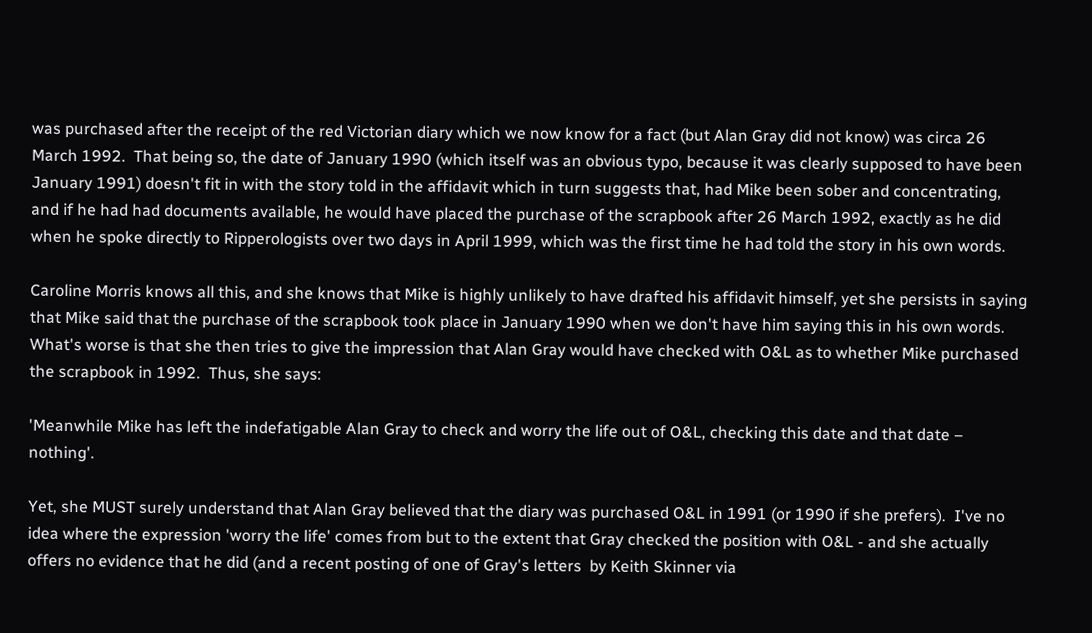was purchased after the receipt of the red Victorian diary which we now know for a fact (but Alan Gray did not know) was circa 26 March 1992.  That being so, the date of January 1990 (which itself was an obvious typo, because it was clearly supposed to have been January 1991) doesn't fit in with the story told in the affidavit which in turn suggests that, had Mike been sober and concentrating, and if he had had documents available, he would have placed the purchase of the scrapbook after 26 March 1992, exactly as he did when he spoke directly to Ripperologists over two days in April 1999, which was the first time he had told the story in his own words.

Caroline Morris knows all this, and she knows that Mike is highly unlikely to have drafted his affidavit himself, yet she persists in saying that Mike said that the purchase of the scrapbook took place in January 1990 when we don't have him saying this in his own words.   What's worse is that she then tries to give the impression that Alan Gray would have checked with O&L as to whether Mike purchased the scrapbook in 1992.  Thus, she says:

'Meanwhile Mike has left the indefatigable Alan Gray to check and worry the life out of O&L, checking this date and that date – nothing'.

Yet, she MUST surely understand that Alan Gray believed that the diary was purchased O&L in 1991 (or 1990 if she prefers).  I've no idea where the expression 'worry the life' comes from but to the extent that Gray checked the position with O&L - and she actually offers no evidence that he did (and a recent posting of one of Gray's letters  by Keith Skinner via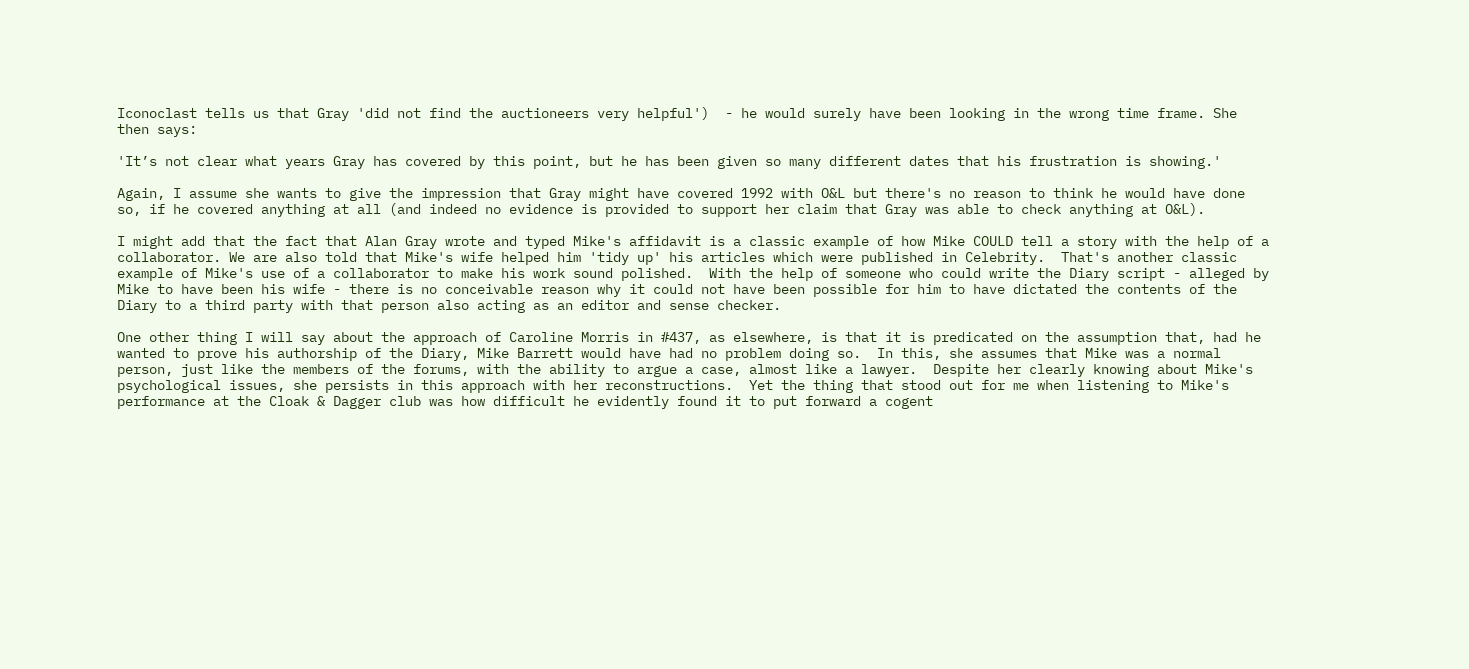Iconoclast tells us that Gray 'did not find the auctioneers very helpful')  - he would surely have been looking in the wrong time frame. She then says:

'It’s not clear what years Gray has covered by this point, but he has been given so many different dates that his frustration is showing.'

Again, I assume she wants to give the impression that Gray might have covered 1992 with O&L but there's no reason to think he would have done so, if he covered anything at all (and indeed no evidence is provided to support her claim that Gray was able to check anything at O&L).

I might add that the fact that Alan Gray wrote and typed Mike's affidavit is a classic example of how Mike COULD tell a story with the help of a collaborator. We are also told that Mike's wife helped him 'tidy up' his articles which were published in Celebrity.  That's another classic example of Mike's use of a collaborator to make his work sound polished.  With the help of someone who could write the Diary script - alleged by Mike to have been his wife - there is no conceivable reason why it could not have been possible for him to have dictated the contents of the Diary to a third party with that person also acting as an editor and sense checker.

One other thing I will say about the approach of Caroline Morris in #437, as elsewhere, is that it is predicated on the assumption that, had he wanted to prove his authorship of the Diary, Mike Barrett would have had no problem doing so.  In this, she assumes that Mike was a normal person, just like the members of the forums, with the ability to argue a case, almost like a lawyer.  Despite her clearly knowing about Mike's psychological issues, she persists in this approach with her reconstructions.  Yet the thing that stood out for me when listening to Mike's performance at the Cloak & Dagger club was how difficult he evidently found it to put forward a cogent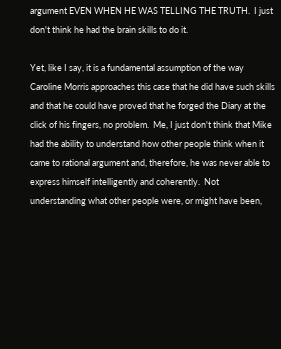argument EVEN WHEN HE WAS TELLING THE TRUTH.  I just don't think he had the brain skills to do it.

Yet, like I say, it is a fundamental assumption of the way Caroline Morris approaches this case that he did have such skills and that he could have proved that he forged the Diary at the click of his fingers, no problem.  Me, I just don't think that Mike had the ability to understand how other people think when it came to rational argument and, therefore, he was never able to express himself intelligently and coherently.  Not understanding what other people were, or might have been,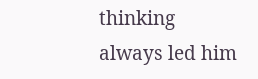thinking always led him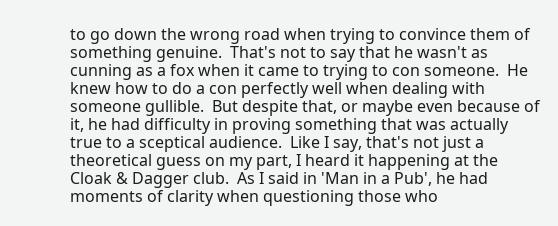to go down the wrong road when trying to convince them of something genuine.  That's not to say that he wasn't as cunning as a fox when it came to trying to con someone.  He knew how to do a con perfectly well when dealing with someone gullible.  But despite that, or maybe even because of it, he had difficulty in proving something that was actually true to a sceptical audience.  Like I say, that's not just a theoretical guess on my part, I heard it happening at the Cloak & Dagger club.  As I said in 'Man in a Pub', he had moments of clarity when questioning those who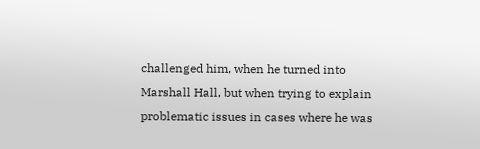challenged him, when he turned into Marshall Hall, but when trying to explain problematic issues in cases where he was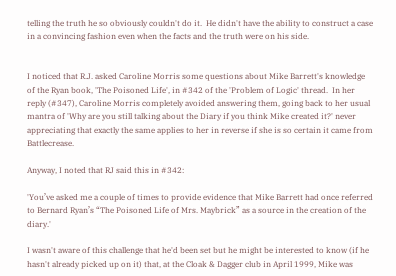telling the truth he so obviously couldn't do it.  He didn't have the ability to construct a case in a convincing fashion even when the facts and the truth were on his side.


I noticed that R.J. asked Caroline Morris some questions about Mike Barrett's knowledge of the Ryan book, 'The Poisoned Life', in #342 of the 'Problem of Logic' thread.  In her reply (#347), Caroline Morris completely avoided answering them, going back to her usual mantra of 'Why are you still talking about the Diary if you think Mike created it?' never appreciating that exactly the same applies to her in reverse if she is so certain it came from Battlecrease.

Anyway, I noted that RJ said this in #342:

'You’ve asked me a couple of times to provide evidence that Mike Barrett had once referred to Bernard Ryan’s “The Poisoned Life of Mrs. Maybrick” as a source in the creation of the diary.'

I wasn't aware of this challenge that he'd been set but he might be interested to know (if he hasn't already picked up on it) that, at the Cloak & Dagger club in April 1999, Mike was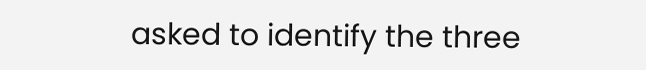asked to identify the three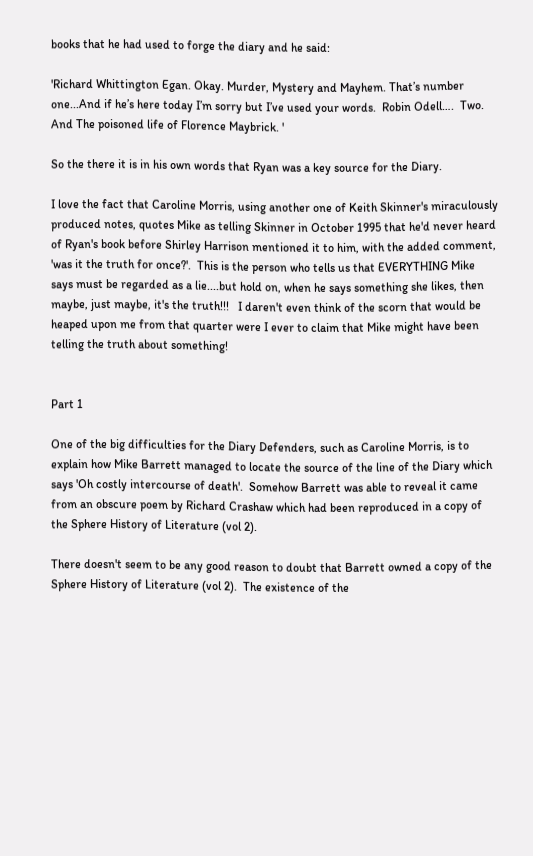books that he had used to forge the diary and he said:

'Richard Whittington Egan. Okay. Murder, Mystery and Mayhem. That’s number one...And if he’s here today I’m sorry but I’ve used your words.  Robin Odell….  Two. And The poisoned life of Florence Maybrick. '

So the there it is in his own words that Ryan was a key source for the Diary.

I love the fact that Caroline Morris, using another one of Keith Skinner's miraculously produced notes, quotes Mike as telling Skinner in October 1995 that he'd never heard of Ryan's book before Shirley Harrison mentioned it to him, with the added comment, 'was it the truth for once?'.  This is the person who tells us that EVERYTHING Mike says must be regarded as a lie....but hold on, when he says something she likes, then maybe, just maybe, it's the truth!!!   I daren't even think of the scorn that would be heaped upon me from that quarter were I ever to claim that Mike might have been telling the truth about something!


Part 1

One of the big difficulties for the Diary Defenders, such as Caroline Morris, is to explain how Mike Barrett managed to locate the source of the line of the Diary which says 'Oh costly intercourse of death'.  Somehow Barrett was able to reveal it came from an obscure poem by Richard Crashaw which had been reproduced in a copy of the Sphere History of Literature (vol 2).

There doesn't seem to be any good reason to doubt that Barrett owned a copy of the Sphere History of Literature (vol 2).  The existence of the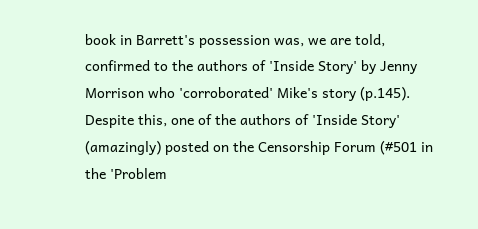book in Barrett's possession was, we are told, confirmed to the authors of 'Inside Story' by Jenny Morrison who 'corroborated' Mike's story (p.145).  Despite this, one of the authors of 'Inside Story' (amazingly) posted on the Censorship Forum (#501 in the 'Problem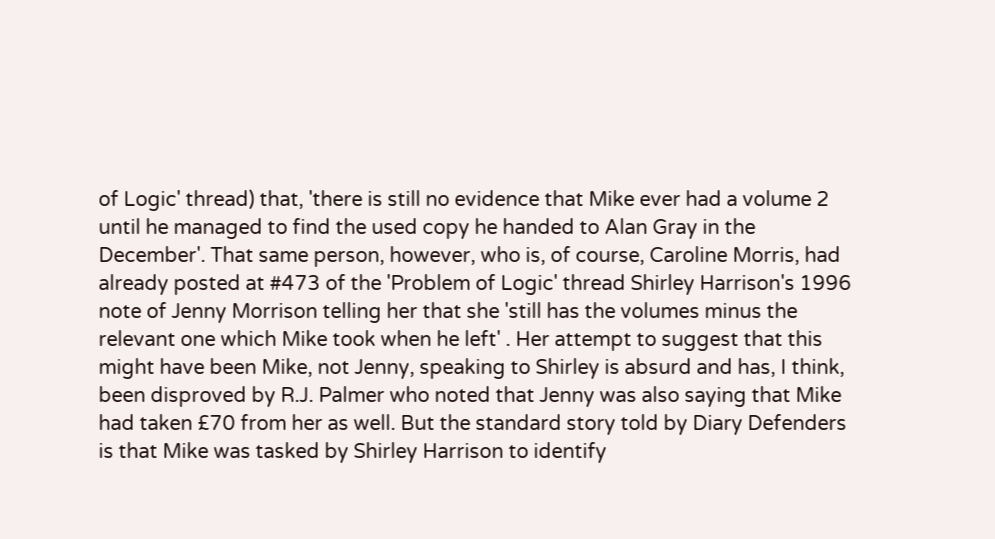of Logic' thread) that, 'there is still no evidence that Mike ever had a volume 2 until he managed to find the used copy he handed to Alan Gray in the December'. That same person, however, who is, of course, Caroline Morris, had already posted at #473 of the 'Problem of Logic' thread Shirley Harrison's 1996 note of Jenny Morrison telling her that she 'still has the volumes minus the relevant one which Mike took when he left' . Her attempt to suggest that this might have been Mike, not Jenny, speaking to Shirley is absurd and has, I think, been disproved by R.J. Palmer who noted that Jenny was also saying that Mike had taken £70 from her as well. But the standard story told by Diary Defenders is that Mike was tasked by Shirley Harrison to identify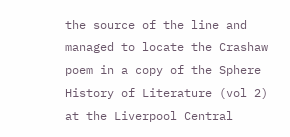the source of the line and managed to locate the Crashaw poem in a copy of the Sphere History of Literature (vol 2) at the Liverpool Central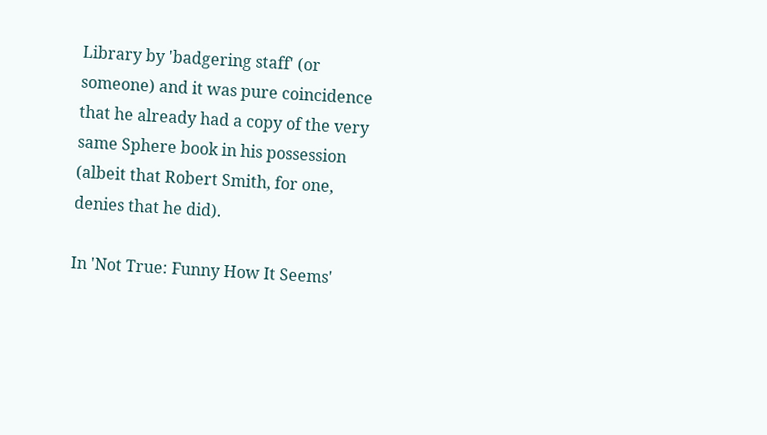Library by 'badgering staff' (or someone) and it was pure coincidence that he already had a copy of the very same Sphere book in his possession (albeit that Robert Smith, for one, denies that he did).

In 'Not True: Funny How It Seems'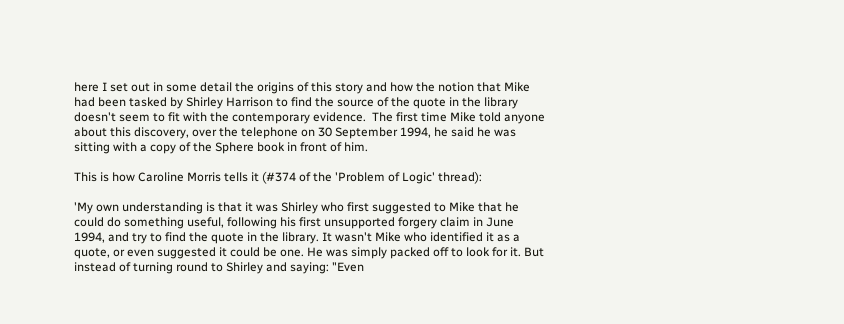here I set out in some detail the origins of this story and how the notion that Mike had been tasked by Shirley Harrison to find the source of the quote in the library doesn't seem to fit with the contemporary evidence.  The first time Mike told anyone about this discovery, over the telephone on 30 September 1994, he said he was sitting with a copy of the Sphere book in front of him.

This is how Caroline Morris tells it (#374 of the 'Problem of Logic' thread):

'My own understanding is that it was Shirley who first suggested to Mike that he could do something useful, following his first unsupported forgery claim in June 1994, and try to find the quote in the library. It wasn't Mike who identified it as a quote, or even suggested it could be one. He was simply packed off to look for it. But instead of turning round to Shirley and saying: "Even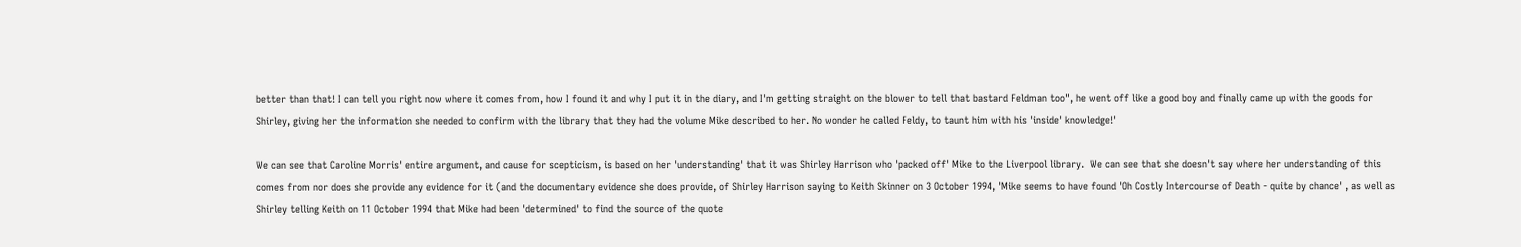better than that! I can tell you right now where it comes from, how I found it and why I put it in the diary, and I'm getting straight on the blower to tell that bastard Feldman too", he went off like a good boy and finally came up with the goods for Shirley, giving her the information she needed to confirm with the library that they had the volume Mike described to her. No wonder he called Feldy, to taunt him with his 'inside' knowledge!'

We can see that Caroline Morris' entire argument, and cause for scepticism, is based on her 'understanding' that it was Shirley Harrison who 'packed off' Mike to the Liverpool library.  We can see that she doesn't say where her understanding of this comes from nor does she provide any evidence for it (and the documentary evidence she does provide, of Shirley Harrison saying to Keith Skinner on 3 October 1994, 'Mike seems to have found 'Oh Costly Intercourse of Death - quite by chance' , as well as Shirley telling Keith on 11 October 1994 that Mike had been 'determined' to find the source of the quote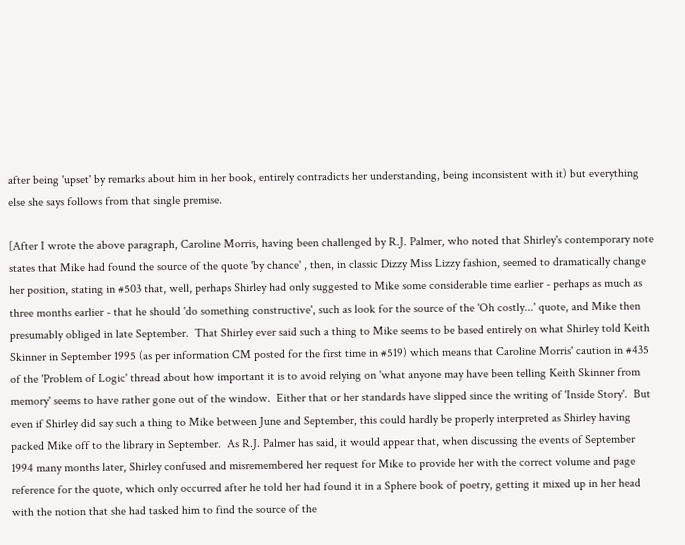after being 'upset' by remarks about him in her book, entirely contradicts her understanding, being inconsistent with it) but everything else she says follows from that single premise.

[After I wrote the above paragraph, Caroline Morris, having been challenged by R.J. Palmer, who noted that Shirley's contemporary note states that Mike had found the source of the quote 'by chance' , then, in classic Dizzy Miss Lizzy fashion, seemed to dramatically change her position, stating in #503 that, well, perhaps Shirley had only suggested to Mike some considerable time earlier - perhaps as much as three months earlier - that he should 'do something constructive', such as look for the source of the 'Oh costly...' quote, and Mike then presumably obliged in late September.  That Shirley ever said such a thing to Mike seems to be based entirely on what Shirley told Keith Skinner in September 1995 (as per information CM posted for the first time in #519) which means that Caroline Morris' caution in #435 of the 'Problem of Logic' thread about how important it is to avoid relying on 'what anyone may have been telling Keith Skinner from memory' seems to have rather gone out of the window.  Either that or her standards have slipped since the writing of 'Inside Story'.  But even if Shirley did say such a thing to Mike between June and September, this could hardly be properly interpreted as Shirley having packed Mike off to the library in September.  As R.J. Palmer has said, it would appear that, when discussing the events of September 1994 many months later, Shirley confused and misremembered her request for Mike to provide her with the correct volume and page reference for the quote, which only occurred after he told her had found it in a Sphere book of poetry, getting it mixed up in her head with the notion that she had tasked him to find the source of the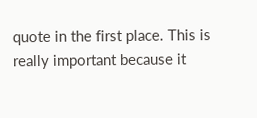quote in the first place. This is really important because it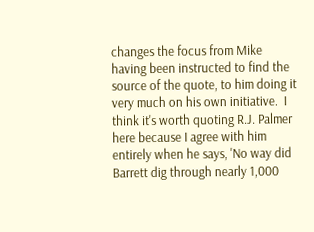changes the focus from Mike having been instructed to find the source of the quote, to him doing it very much on his own initiative.  I think it's worth quoting R.J. Palmer here because I agree with him entirely when he says, 'No way did Barrett dig through nearly 1,000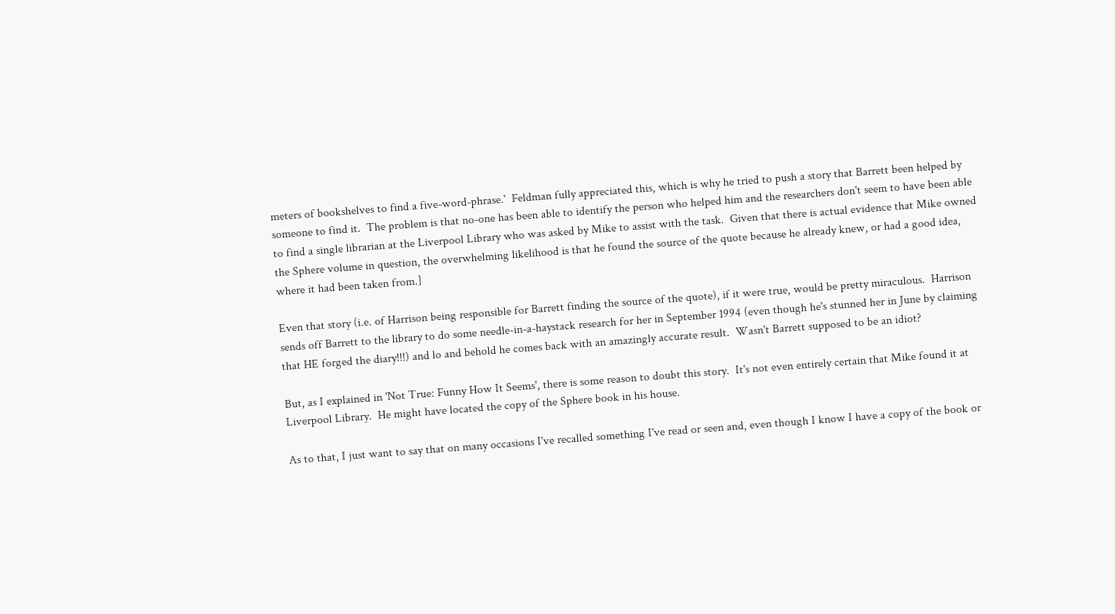meters of bookshelves to find a five-word-phrase.'  Feldman fully appreciated this, which is why he tried to push a story that Barrett been helped by someone to find it.  The problem is that no-one has been able to identify the person who helped him and the researchers don't seem to have been able to find a single librarian at the Liverpool Library who was asked by Mike to assist with the task.  Given that there is actual evidence that Mike owned the Sphere volume in question, the overwhelming likelihood is that he found the source of the quote because he already knew, or had a good idea, where it had been taken from.]

Even that story (i.e. of Harrison being responsible for Barrett finding the source of the quote), if it were true, would be pretty miraculous.  Harrison sends off Barrett to the library to do some needle-in-a-haystack research for her in September 1994 (even though he's stunned her in June by claiming that HE forged the diary!!!) and lo and behold he comes back with an amazingly accurate result.  Wasn't Barrett supposed to be an idiot?

But, as I explained in 'Not True: Funny How It Seems', there is some reason to doubt this story.  It's not even entirely certain that Mike found it at Liverpool Library.  He might have located the copy of the Sphere book in his house.

As to that, I just want to say that on many occasions I've recalled something I've read or seen and, even though I know I have a copy of the book or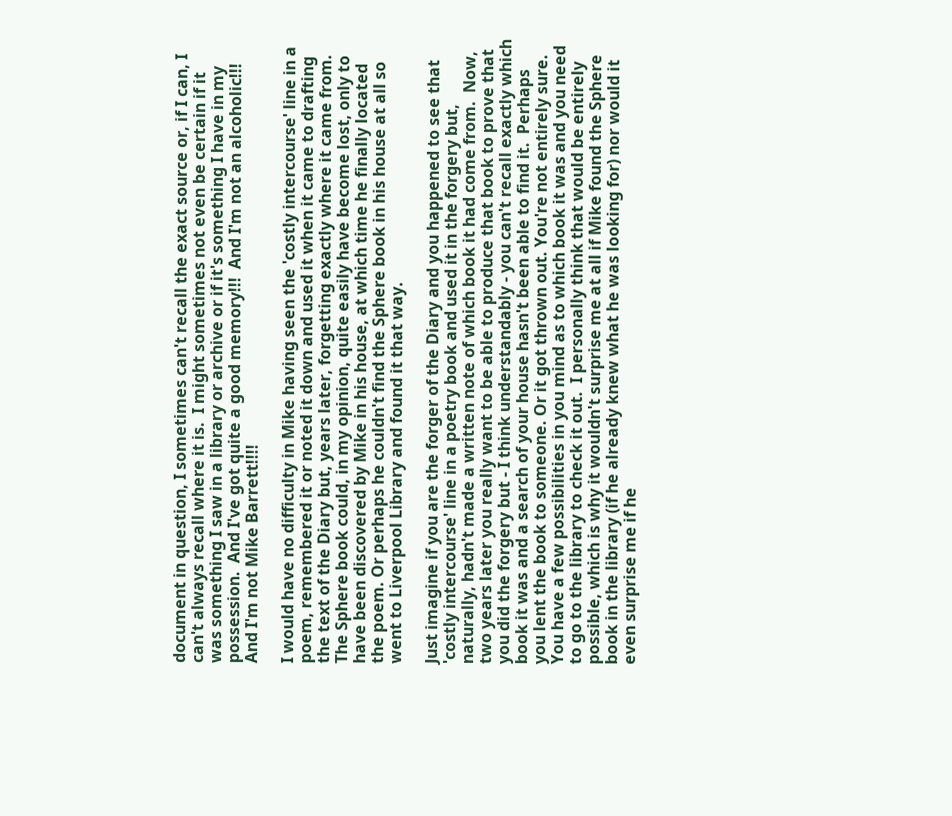document in question, I sometimes can't recall the exact source or, if I can, I can't always recall where it is.  I might sometimes not even be certain if it was something I saw in a library or archive or if it's something I have in my possession.  And I've got quite a good memory!!!  And I'm not an alcoholic!!!  And I'm not Mike Barrett!!!!

I would have no difficulty in Mike having seen the 'costly intercourse' line in a poem, remembered it or noted it down and used it when it came to drafting the text of the Diary but, years later, forgetting exactly where it came from.  The Sphere book could, in my opinion, quite easily have become lost, only to have been discovered by Mike in his house, at which time he finally located the poem. Or perhaps he couldn't find the Sphere book in his house at all so went to Liverpool Library and found it that way.

Just imagine if you are the forger of the Diary and you happened to see that 'costly intercourse' line in a poetry book and used it in the forgery but, naturally, hadn't made a written note of which book it had come from.  Now, two years later you really want to be able to produce that book to prove that you did the forgery but - I think understandably - you can't recall exactly which book it was and a search of your house hasn't been able to find it.  Perhaps you lent the book to someone. Or it got thrown out. You're not entirely sure. You have a few possibilities in you mind as to which book it was and you need to go to the library to check it out.  I personally think that would be entirely possible, which is why it wouldn't surprise me at all if Mike found the Sphere book in the library (if he already knew what he was looking for) nor would it even surprise me if he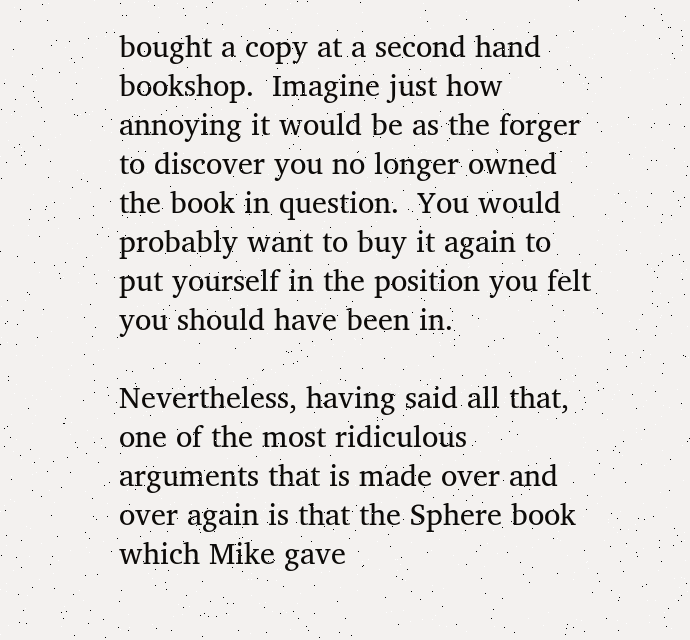bought a copy at a second hand bookshop.  Imagine just how annoying it would be as the forger to discover you no longer owned the book in question.  You would probably want to buy it again to put yourself in the position you felt you should have been in.

Nevertheless, having said all that, one of the most ridiculous arguments that is made over and over again is that the Sphere book which Mike gave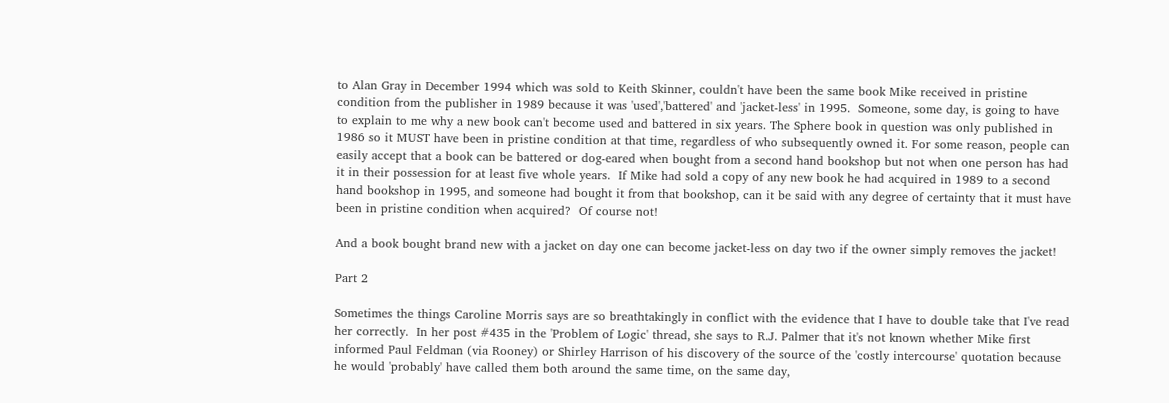to Alan Gray in December 1994 which was sold to Keith Skinner, couldn't have been the same book Mike received in pristine condition from the publisher in 1989 because it was 'used','battered' and 'jacket-less' in 1995.  Someone, some day, is going to have to explain to me why a new book can't become used and battered in six years. The Sphere book in question was only published in 1986 so it MUST have been in pristine condition at that time, regardless of who subsequently owned it. For some reason, people can easily accept that a book can be battered or dog-eared when bought from a second hand bookshop but not when one person has had it in their possession for at least five whole years.  If Mike had sold a copy of any new book he had acquired in 1989 to a second hand bookshop in 1995, and someone had bought it from that bookshop, can it be said with any degree of certainty that it must have been in pristine condition when acquired?  Of course not!

And a book bought brand new with a jacket on day one can become jacket-less on day two if the owner simply removes the jacket!

Part 2

Sometimes the things Caroline Morris says are so breathtakingly in conflict with the evidence that I have to double take that I've read her correctly.  In her post #435 in the 'Problem of Logic' thread, she says to R.J. Palmer that it's not known whether Mike first informed Paul Feldman (via Rooney) or Shirley Harrison of his discovery of the source of the 'costly intercourse' quotation because he would 'probably' have called them both around the same time, on the same day,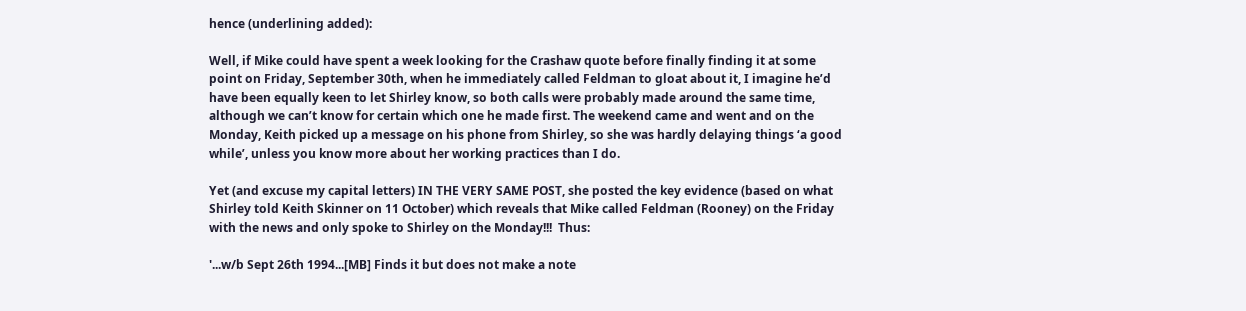hence (underlining added):

Well, if Mike could have spent a week looking for the Crashaw quote before finally finding it at some point on Friday, September 30th, when he immediately called Feldman to gloat about it, I imagine he’d have been equally keen to let Shirley know, so both calls were probably made around the same time, although we can’t know for certain which one he made first. The weekend came and went and on the Monday, Keith picked up a message on his phone from Shirley, so she was hardly delaying things ‘a good while’, unless you know more about her working practices than I do.

Yet (and excuse my capital letters) IN THE VERY SAME POST, she posted the key evidence (based on what Shirley told Keith Skinner on 11 October) which reveals that Mike called Feldman (Rooney) on the Friday with the news and only spoke to Shirley on the Monday!!!  Thus:

'...w/b Sept 26th 1994...[MB] Finds it but does not make a note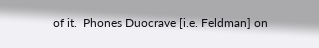of it.  Phones Duocrave [i.e. Feldman] on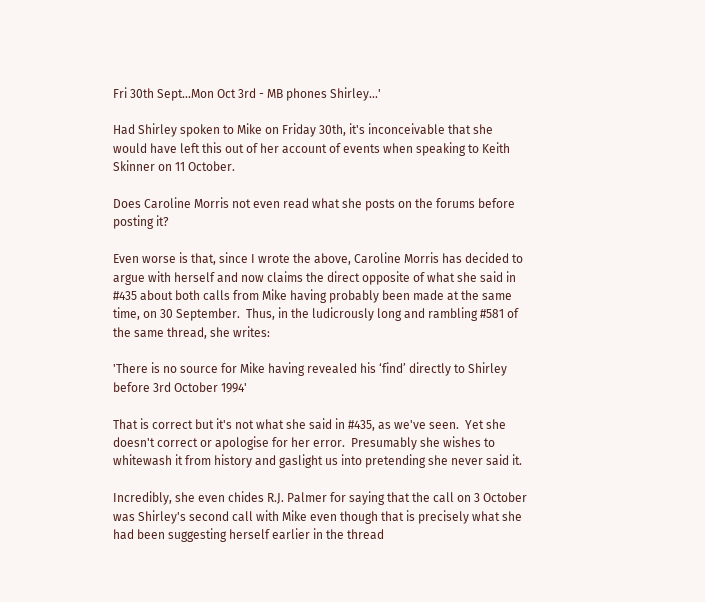Fri 30th Sept...Mon Oct 3rd - MB phones Shirley...'

Had Shirley spoken to Mike on Friday 30th, it's inconceivable that she would have left this out of her account of events when speaking to Keith Skinner on 11 October.

Does Caroline Morris not even read what she posts on the forums before posting it?

Even worse is that, since I wrote the above, Caroline Morris has decided to argue with herself and now claims the direct opposite of what she said in #435 about both calls from Mike having probably been made at the same time, on 30 September.  Thus, in the ludicrously long and rambling #581 of the same thread, she writes:

'There is no source for Mike having revealed his ‘find’ directly to Shirley before 3rd October 1994'

That is correct but it's not what she said in #435, as we've seen.  Yet she doesn't correct or apologise for her error.  Presumably she wishes to whitewash it from history and gaslight us into pretending she never said it.

Incredibly, she even chides R.J. Palmer for saying that the call on 3 October was Shirley's second call with Mike even though that is precisely what she had been suggesting herself earlier in the thread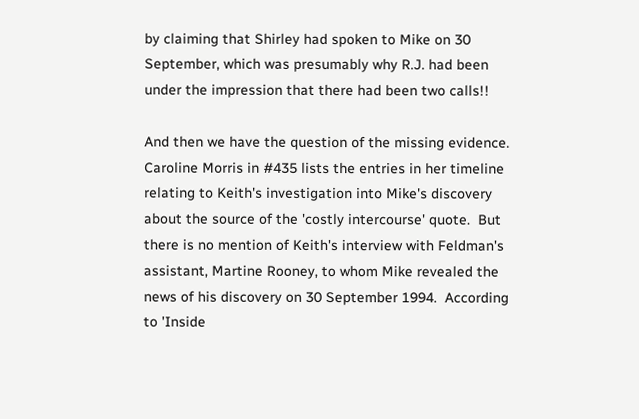by claiming that Shirley had spoken to Mike on 30 September, which was presumably why R.J. had been under the impression that there had been two calls!!

And then we have the question of the missing evidence.  Caroline Morris in #435 lists the entries in her timeline relating to Keith's investigation into Mike's discovery about the source of the 'costly intercourse' quote.  But there is no mention of Keith's interview with Feldman's assistant, Martine Rooney, to whom Mike revealed the news of his discovery on 30 September 1994.  According to 'Inside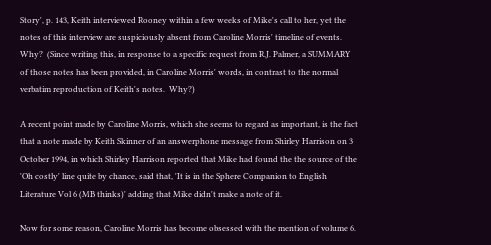Story', p. 143, Keith interviewed Rooney within a few weeks of Mike's call to her, yet the notes of this interview are suspiciously absent from Caroline Morris' timeline of events. Why?  (Since writing this, in response to a specific request from R.J. Palmer, a SUMMARY of those notes has been provided, in Caroline Morris' words, in contrast to the normal verbatim reproduction of Keith's notes.  Why?)

A recent point made by Caroline Morris, which she seems to regard as important, is the fact that a note made by Keith Skinner of an answerphone message from Shirley Harrison on 3 October 1994, in which Shirley Harrison reported that Mike had found the the source of the 'Oh costly' line quite by chance, said that, 'It is in the Sphere Companion to English Literature Vol 6 (MB thinks)' adding that Mike didn't make a note of it.

Now for some reason, Caroline Morris has become obsessed with the mention of volume 6.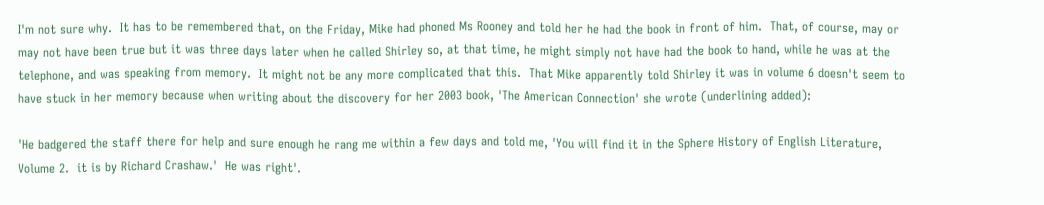I'm not sure why.  It has to be remembered that, on the Friday, Mike had phoned Ms Rooney and told her he had the book in front of him.  That, of course, may or may not have been true but it was three days later when he called Shirley so, at that time, he might simply not have had the book to hand, while he was at the telephone, and was speaking from memory.  It might not be any more complicated that this.  That Mike apparently told Shirley it was in volume 6 doesn't seem to have stuck in her memory because when writing about the discovery for her 2003 book, 'The American Connection' she wrote (underlining added):

'He badgered the staff there for help and sure enough he rang me within a few days and told me, 'You will find it in the Sphere History of English Literature, Volume 2.  it is by Richard Crashaw.'  He was right'.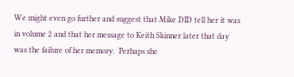We might even go further and suggest that Mike DID tell her it was in volume 2 and that her message to Keith Skinner later that day was the failure of her memory.  Perhaps she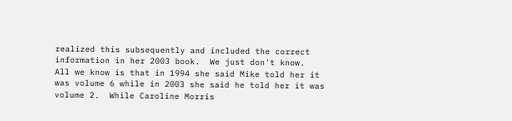realized this subsequently and included the correct information in her 2003 book.  We just don't know.  All we know is that in 1994 she said Mike told her it was volume 6 while in 2003 she said he told her it was volume 2.  While Caroline Morris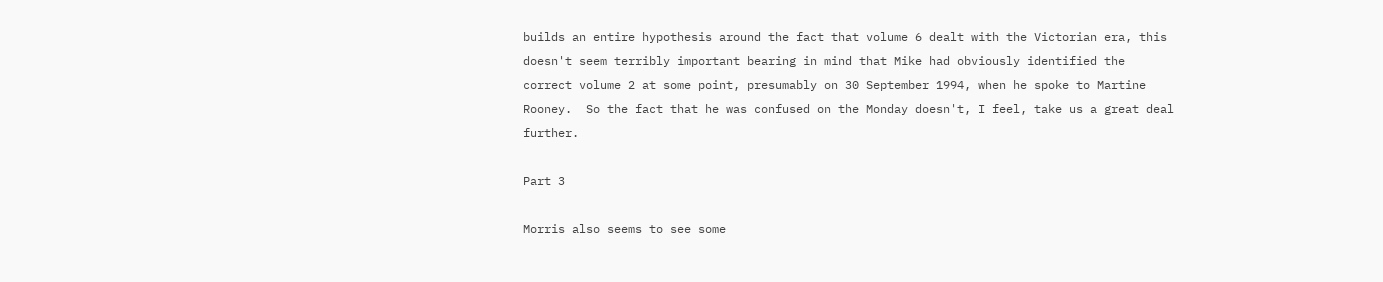builds an entire hypothesis around the fact that volume 6 dealt with the Victorian era, this doesn't seem terribly important bearing in mind that Mike had obviously identified the correct volume 2 at some point, presumably on 30 September 1994, when he spoke to Martine Rooney.  So the fact that he was confused on the Monday doesn't, I feel, take us a great deal further.

Part 3

Morris also seems to see some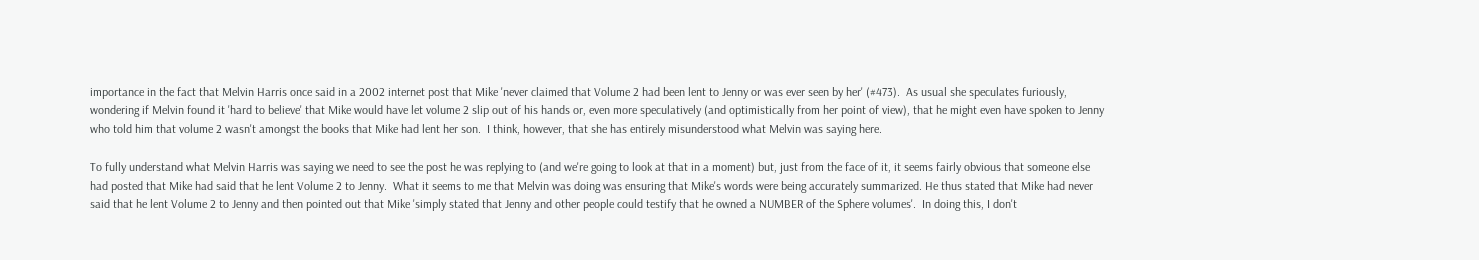importance in the fact that Melvin Harris once said in a 2002 internet post that Mike 'never claimed that Volume 2 had been lent to Jenny or was ever seen by her' (#473).  As usual she speculates furiously, wondering if Melvin found it 'hard to believe' that Mike would have let volume 2 slip out of his hands or, even more speculatively (and optimistically from her point of view), that he might even have spoken to Jenny who told him that volume 2 wasn't amongst the books that Mike had lent her son.  I think, however, that she has entirely misunderstood what Melvin was saying here.

To fully understand what Melvin Harris was saying we need to see the post he was replying to (and we're going to look at that in a moment) but, just from the face of it, it seems fairly obvious that someone else had posted that Mike had said that he lent Volume 2 to Jenny.  What it seems to me that Melvin was doing was ensuring that Mike's words were being accurately summarized. He thus stated that Mike had never said that he lent Volume 2 to Jenny and then pointed out that Mike 'simply stated that Jenny and other people could testify that he owned a NUMBER of the Sphere volumes'.  In doing this, I don't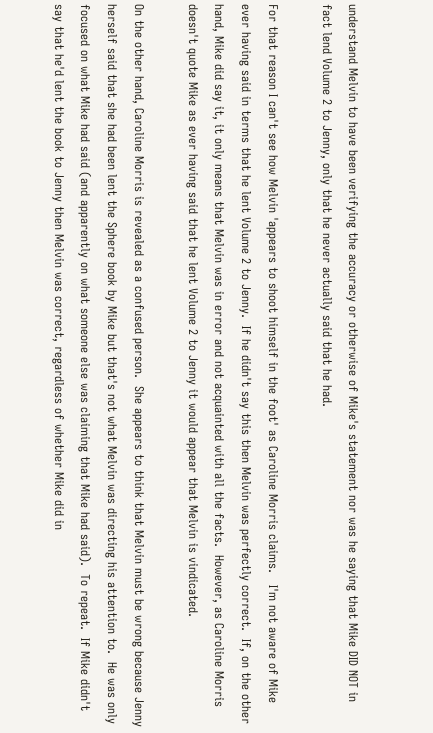understand Melvin to have been verifying the accuracy or otherwise of Mike's statement nor was he saying that Mike DID NOT in fact lend Volume 2 to Jenny, only that he never actually said that he had.

For that reason I can't see how Melvin 'appears to shoot himself in the foot' as Caroline Morris claims.   I'm not aware of Mike ever having said in terms that he lent Volume 2 to Jenny.  If he didn't say this then Melvin was perfectly correct.  If, on the other hand, Mike did say it, it only means that Melvin was in error and not acquainted with all the facts.  However, as Caroline Morris doesn't quote Mike as ever having said that he lent Volume 2 to Jenny it would appear that Melvin is vindicated.

On the other hand, Caroline Morris is revealed as a confused person.  She appears to think that Melvin must be wrong because Jenny herself said that she had been lent the Sphere book by Mike but that's not what Melvin was directing his attention to.  He was only focused on what Mike had said (and apparently on what someone else was claiming that Mike had said).  To repeat.  If Mike didn't say that he'd lent the book to Jenny then Melvin was correct, regardless of whether Mike did in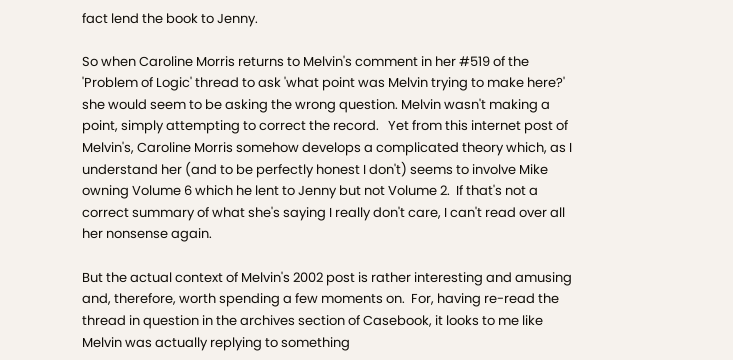fact lend the book to Jenny.

So when Caroline Morris returns to Melvin's comment in her #519 of the 'Problem of Logic' thread to ask 'what point was Melvin trying to make here?' she would seem to be asking the wrong question. Melvin wasn't making a point, simply attempting to correct the record.   Yet from this internet post of Melvin's, Caroline Morris somehow develops a complicated theory which, as I understand her (and to be perfectly honest I don't) seems to involve Mike owning Volume 6 which he lent to Jenny but not Volume 2.  If that's not a correct summary of what she's saying I really don't care, I can't read over all her nonsense again.

But the actual context of Melvin's 2002 post is rather interesting and amusing and, therefore, worth spending a few moments on.  For, having re-read the thread in question in the archives section of Casebook, it looks to me like Melvin was actually replying to something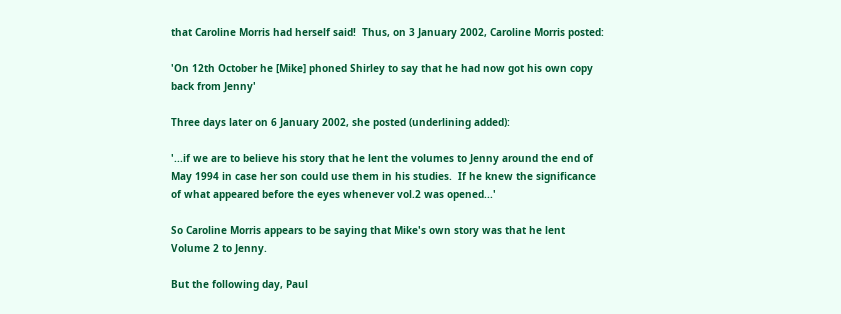that Caroline Morris had herself said!  Thus, on 3 January 2002, Caroline Morris posted:

'On 12th October he [Mike] phoned Shirley to say that he had now got his own copy back from Jenny'

Three days later on 6 January 2002, she posted (underlining added):

'...if we are to believe his story that he lent the volumes to Jenny around the end of May 1994 in case her son could use them in his studies.  If he knew the significance of what appeared before the eyes whenever vol.2 was opened...'

So Caroline Morris appears to be saying that Mike's own story was that he lent Volume 2 to Jenny.

But the following day, Paul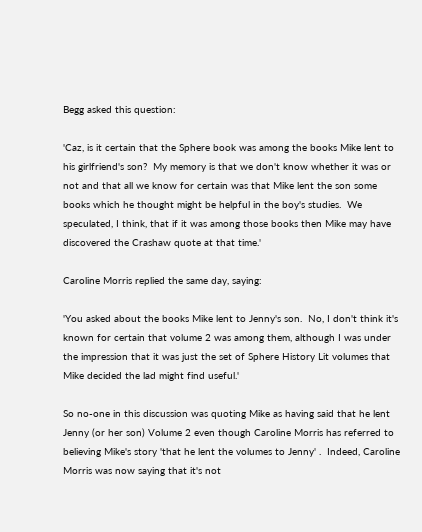Begg asked this question:

'Caz, is it certain that the Sphere book was among the books Mike lent to his girlfriend's son?  My memory is that we don't know whether it was or not and that all we know for certain was that Mike lent the son some books which he thought might be helpful in the boy's studies.  We speculated, I think, that if it was among those books then Mike may have discovered the Crashaw quote at that time.'

Caroline Morris replied the same day, saying:

'You asked about the books Mike lent to Jenny's son.  No, I don't think it's known for certain that volume 2 was among them, although I was under the impression that it was just the set of Sphere History Lit volumes that Mike decided the lad might find useful.'

So no-one in this discussion was quoting Mike as having said that he lent Jenny (or her son) Volume 2 even though Caroline Morris has referred to believing Mike's story 'that he lent the volumes to Jenny' .  Indeed, Caroline Morris was now saying that it's not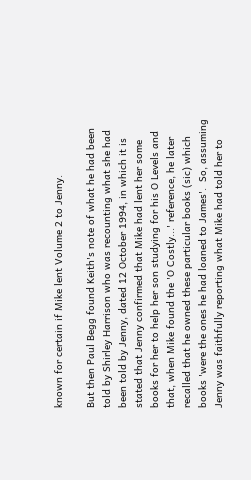known for certain if Mike lent Volume 2 to Jenny.

But then Paul Begg found Keith's note of what he had been told by Shirley Harrison who was recounting what she had been told by Jenny, dated 12 October 1994, in which it is stated that Jenny confirmed that Mike had lent her some books for her to help her son studying for his O Levels and that, when Mike found the 'O Costly...' reference, he later recalled that he owned these particular books (sic) which books 'were the ones he had loaned to James'.  So, assuming Jenny was faithfully reporting what Mike had told her to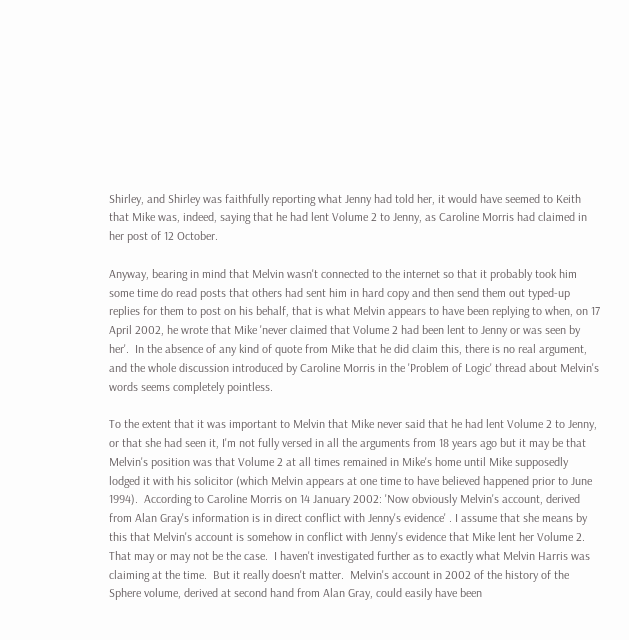Shirley, and Shirley was faithfully reporting what Jenny had told her, it would have seemed to Keith that Mike was, indeed, saying that he had lent Volume 2 to Jenny, as Caroline Morris had claimed in her post of 12 October.

Anyway, bearing in mind that Melvin wasn't connected to the internet so that it probably took him some time do read posts that others had sent him in hard copy and then send them out typed-up replies for them to post on his behalf, that is what Melvin appears to have been replying to when, on 17 April 2002, he wrote that Mike 'never claimed that Volume 2 had been lent to Jenny or was seen by her'.  In the absence of any kind of quote from Mike that he did claim this, there is no real argument, and the whole discussion introduced by Caroline Morris in the 'Problem of Logic' thread about Melvin's words seems completely pointless.

To the extent that it was important to Melvin that Mike never said that he had lent Volume 2 to Jenny, or that she had seen it, I'm not fully versed in all the arguments from 18 years ago but it may be that Melvin's position was that Volume 2 at all times remained in Mike's home until Mike supposedly lodged it with his solicitor (which Melvin appears at one time to have believed happened prior to June 1994).  According to Caroline Morris on 14 January 2002: 'Now obviously Melvin's account, derived from Alan Gray's information is in direct conflict with Jenny's evidence' . I assume that she means by this that Melvin's account is somehow in conflict with Jenny's evidence that Mike lent her Volume 2.   That may or may not be the case.  I haven't investigated further as to exactly what Melvin Harris was claiming at the time.  But it really doesn't matter.  Melvin's account in 2002 of the history of the Sphere volume, derived at second hand from Alan Gray, could easily have been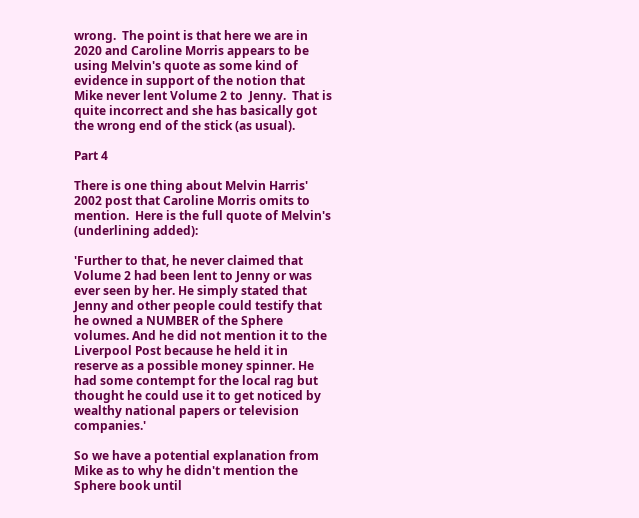wrong.  The point is that here we are in 2020 and Caroline Morris appears to be using Melvin's quote as some kind of evidence in support of the notion that Mike never lent Volume 2 to  Jenny.  That is quite incorrect and she has basically got the wrong end of the stick (as usual).

Part 4

There is one thing about Melvin Harris' 2002 post that Caroline Morris omits to mention.  Here is the full quote of Melvin's (underlining added):

'Further to that, he never claimed that Volume 2 had been lent to Jenny or was ever seen by her. He simply stated that Jenny and other people could testify that he owned a NUMBER of the Sphere volumes. And he did not mention it to the Liverpool Post because he held it in reserve as a possible money spinner. He had some contempt for the local rag but thought he could use it to get noticed by wealthy national papers or television companies.'

So we have a potential explanation from Mike as to why he didn't mention the Sphere book until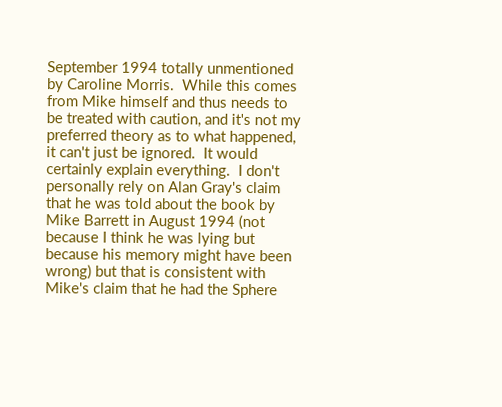September 1994 totally unmentioned by Caroline Morris.  While this comes from Mike himself and thus needs to be treated with caution, and it's not my preferred theory as to what happened, it can't just be ignored.  It would certainly explain everything.  I don't personally rely on Alan Gray's claim that he was told about the book by Mike Barrett in August 1994 (not because I think he was lying but because his memory might have been wrong) but that is consistent with Mike's claim that he had the Sphere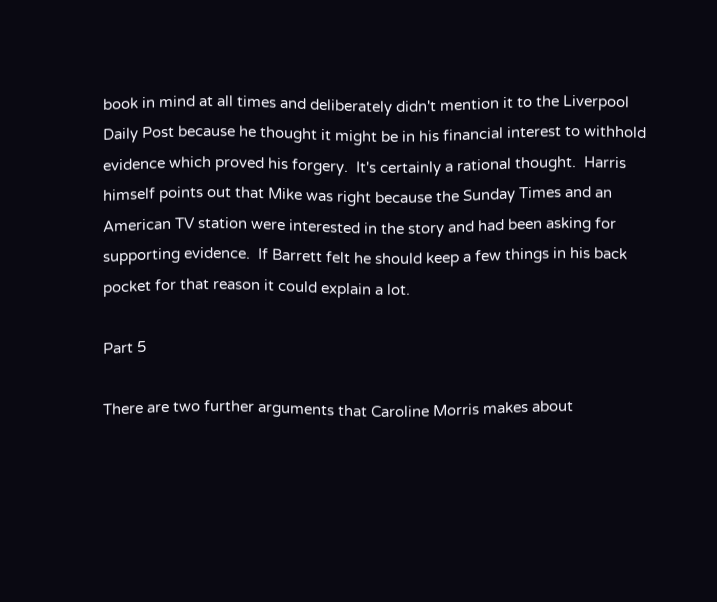book in mind at all times and deliberately didn't mention it to the Liverpool Daily Post because he thought it might be in his financial interest to withhold evidence which proved his forgery.  It's certainly a rational thought.  Harris himself points out that Mike was right because the Sunday Times and an American TV station were interested in the story and had been asking for supporting evidence.  If Barrett felt he should keep a few things in his back pocket for that reason it could explain a lot.

Part 5

There are two further arguments that Caroline Morris makes about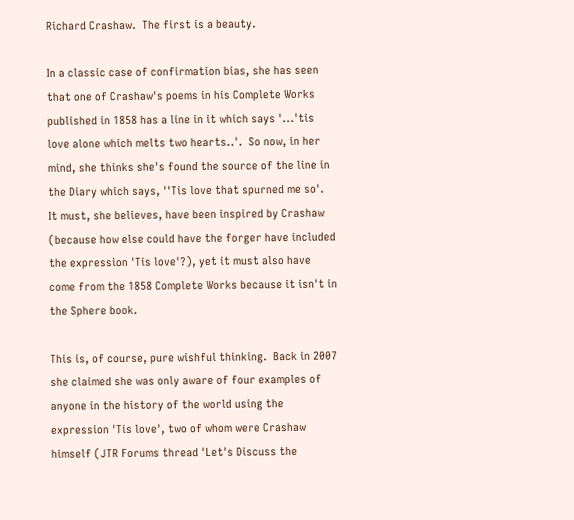Richard Crashaw.  The first is a beauty.

In a classic case of confirmation bias, she has seen that one of Crashaw's poems in his Complete Works published in 1858 has a line in it which says '...'tis love alone which melts two hearts..'.  So now, in her mind, she thinks she's found the source of the line in the Diary which says, ''Tis love that spurned me so'.  It must, she believes, have been inspired by Crashaw (because how else could have the forger have included the expression 'Tis love'?), yet it must also have come from the 1858 Complete Works because it isn't in the Sphere book.

This is, of course, pure wishful thinking.  Back in 2007 she claimed she was only aware of four examples of anyone in the history of the world using the expression 'Tis love', two of whom were Crashaw himself (JTR Forums thread 'Let's Discuss the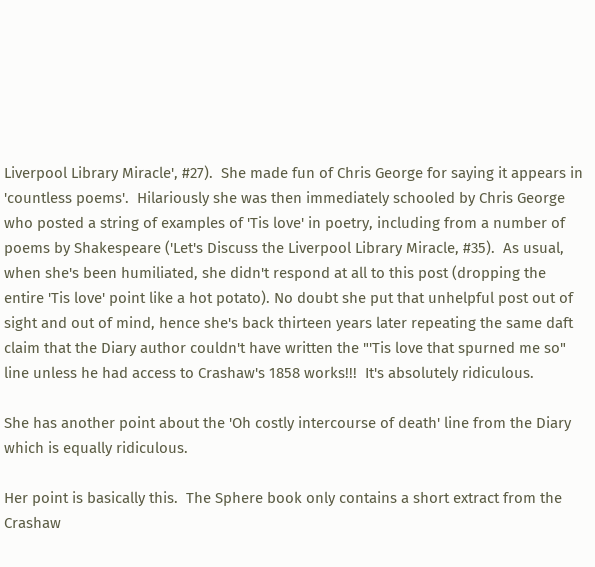Liverpool Library Miracle', #27).  She made fun of Chris George for saying it appears in 'countless poems'.  Hilariously she was then immediately schooled by Chris George who posted a string of examples of 'Tis love' in poetry, including from a number of poems by Shakespeare ('Let's Discuss the Liverpool Library Miracle, #35).  As usual, when she's been humiliated, she didn't respond at all to this post (dropping the entire 'Tis love' point like a hot potato). No doubt she put that unhelpful post out of sight and out of mind, hence she's back thirteen years later repeating the same daft claim that the Diary author couldn't have written the "'Tis love that spurned me so" line unless he had access to Crashaw's 1858 works!!!  It's absolutely ridiculous.

She has another point about the 'Oh costly intercourse of death' line from the Diary which is equally ridiculous.

Her point is basically this.  The Sphere book only contains a short extract from the Crashaw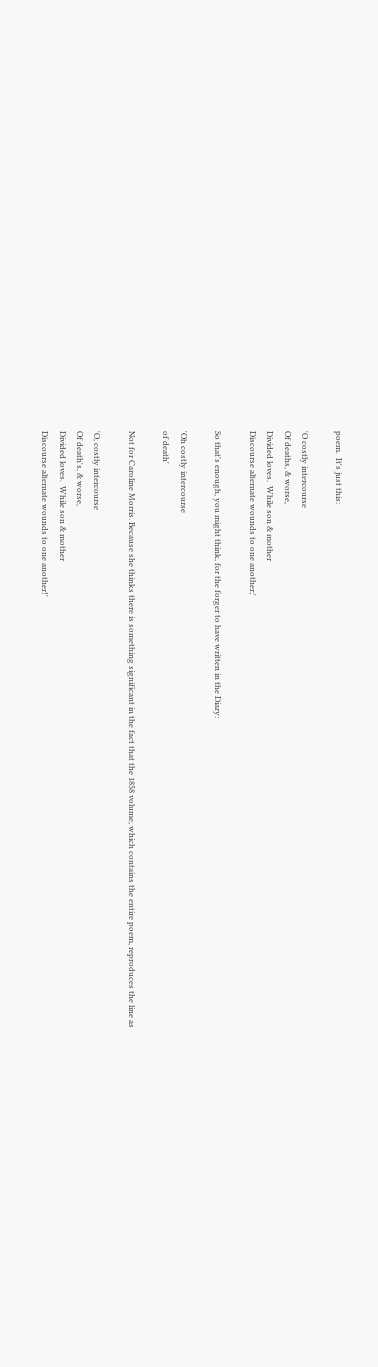poem.  It's just this:

'O costly intercourse
Of deaths, & worse,
Divided loves.  While son & mother
Discourse alternate wounds to one another;'

So that's enough, you might think, for the forger to have written in the Diary:

'Oh costly intercourse
of death'

Not for Caroline Morris. Because she thinks there is something significant in the fact that the 1858 volume, which contains the entire poem, reproduces the line as

'O, costly intercourse
Of death's, & worse,
Divided loves.  While son & mother
Discourse alternate wounds to one another!'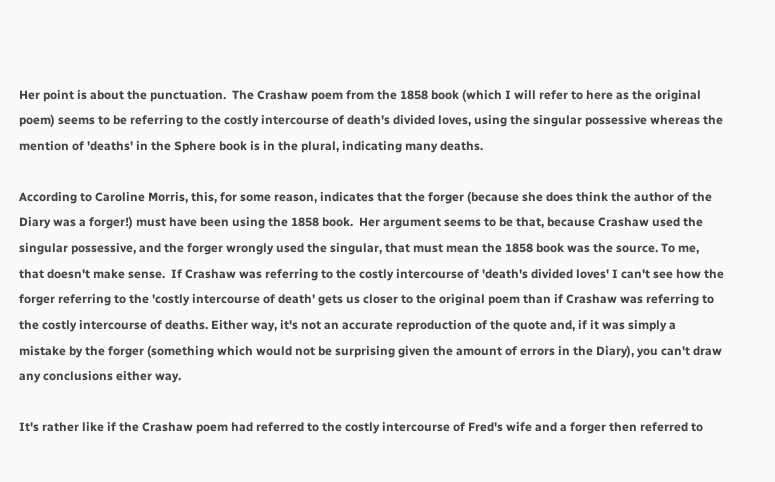Her point is about the punctuation.  The Crashaw poem from the 1858 book (which I will refer to here as the original poem) seems to be referring to the costly intercourse of death's divided loves, using the singular possessive whereas the mention of 'deaths' in the Sphere book is in the plural, indicating many deaths.

According to Caroline Morris, this, for some reason, indicates that the forger (because she does think the author of the Diary was a forger!) must have been using the 1858 book.  Her argument seems to be that, because Crashaw used the singular possessive, and the forger wrongly used the singular, that must mean the 1858 book was the source. To me, that doesn't make sense.  If Crashaw was referring to the costly intercourse of 'death's divided loves' I can't see how the forger referring to the 'costly intercourse of death' gets us closer to the original poem than if Crashaw was referring to the costly intercourse of deaths. Either way, it's not an accurate reproduction of the quote and, if it was simply a mistake by the forger (something which would not be surprising given the amount of errors in the Diary), you can't draw any conclusions either way.

It's rather like if the Crashaw poem had referred to the costly intercourse of Fred's wife and a forger then referred to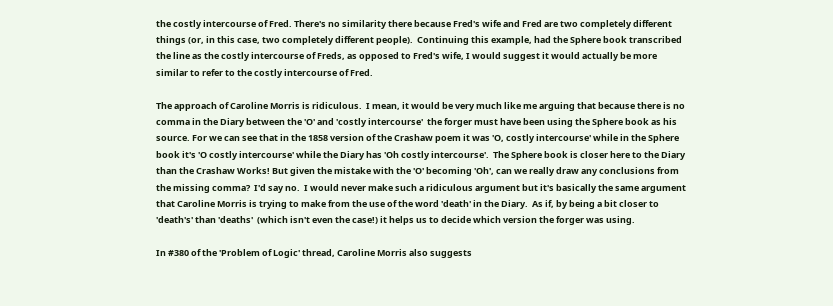the costly intercourse of Fred. There's no similarity there because Fred's wife and Fred are two completely different things (or, in this case, two completely different people).  Continuing this example, had the Sphere book transcribed the line as the costly intercourse of Freds, as opposed to Fred's wife, I would suggest it would actually be more similar to refer to the costly intercourse of Fred.

The approach of Caroline Morris is ridiculous.  I mean, it would be very much like me arguing that because there is no comma in the Diary between the 'O' and 'costly intercourse'  the forger must have been using the Sphere book as his source. For we can see that in the 1858 version of the Crashaw poem it was 'O, costly intercourse' while in the Sphere book it's 'O costly intercourse' while the Diary has 'Oh costly intercourse'.  The Sphere book is closer here to the Diary than the Crashaw Works! But given the mistake with the 'O' becoming 'Oh', can we really draw any conclusions from the missing comma?  I'd say no.  I would never make such a ridiculous argument but it's basically the same argument that Caroline Morris is trying to make from the use of the word 'death' in the Diary.  As if, by being a bit closer to 'death's' than 'deaths'  (which isn't even the case!) it helps us to decide which version the forger was using.

In #380 of the 'Problem of Logic' thread, Caroline Morris also suggests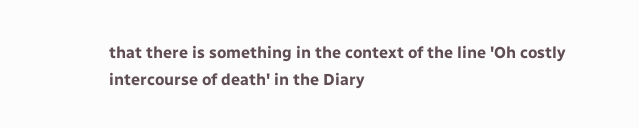that there is something in the context of the line 'Oh costly intercourse of death' in the Diary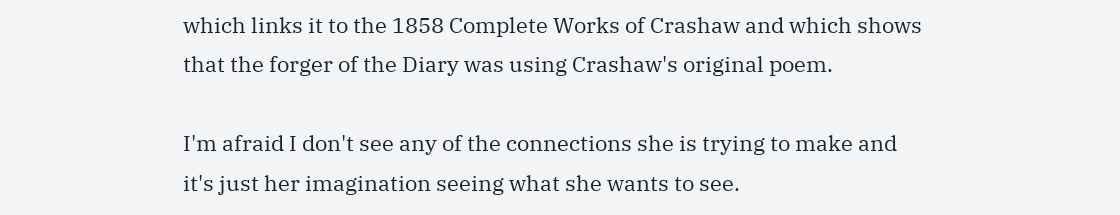which links it to the 1858 Complete Works of Crashaw and which shows that the forger of the Diary was using Crashaw's original poem.

I'm afraid I don't see any of the connections she is trying to make and it's just her imagination seeing what she wants to see.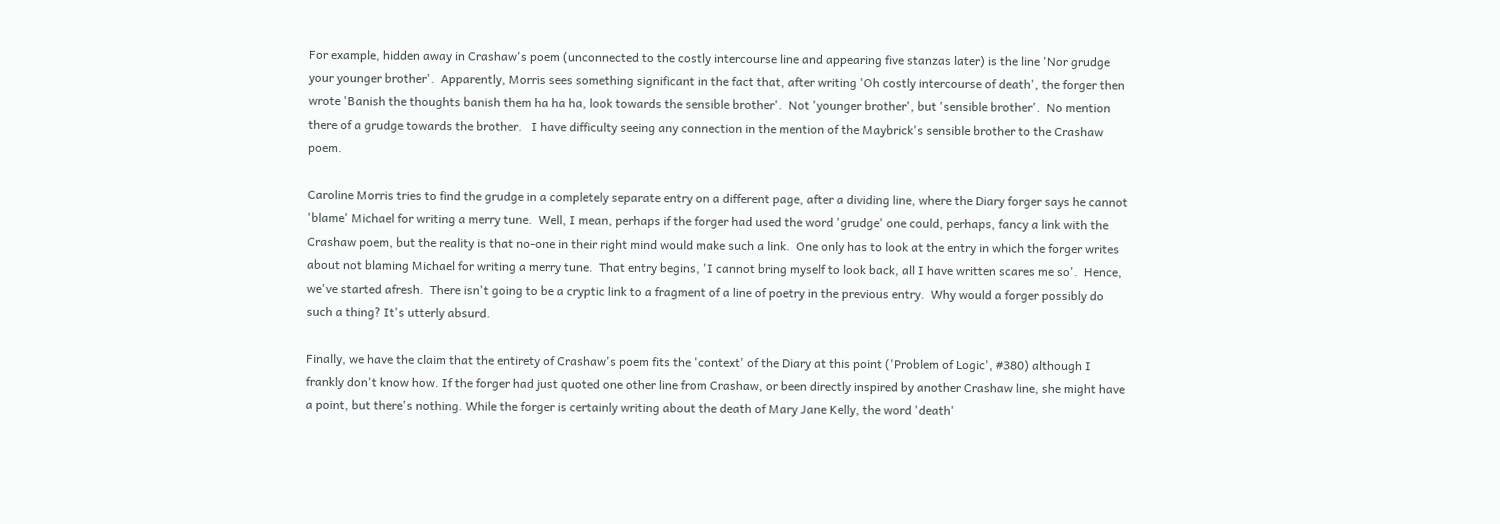For example, hidden away in Crashaw's poem (unconnected to the costly intercourse line and appearing five stanzas later) is the line 'Nor grudge your younger brother'.  Apparently, Morris sees something significant in the fact that, after writing 'Oh costly intercourse of death', the forger then wrote 'Banish the thoughts banish them ha ha ha, look towards the sensible brother'.  Not 'younger brother', but 'sensible brother'.  No mention there of a grudge towards the brother.   I have difficulty seeing any connection in the mention of the Maybrick's sensible brother to the Crashaw poem.

Caroline Morris tries to find the grudge in a completely separate entry on a different page, after a dividing line, where the Diary forger says he cannot 'blame' Michael for writing a merry tune.  Well, I mean, perhaps if the forger had used the word 'grudge' one could, perhaps, fancy a link with the Crashaw poem, but the reality is that no-one in their right mind would make such a link.  One only has to look at the entry in which the forger writes about not blaming Michael for writing a merry tune.  That entry begins, 'I cannot bring myself to look back, all I have written scares me so'.  Hence, we've started afresh.  There isn't going to be a cryptic link to a fragment of a line of poetry in the previous entry.  Why would a forger possibly do such a thing? It's utterly absurd.

Finally, we have the claim that the entirety of Crashaw's poem fits the 'context' of the Diary at this point ('Problem of Logic', #380) although I frankly don't know how. If the forger had just quoted one other line from Crashaw, or been directly inspired by another Crashaw line, she might have a point, but there's nothing. While the forger is certainly writing about the death of Mary Jane Kelly, the word 'death'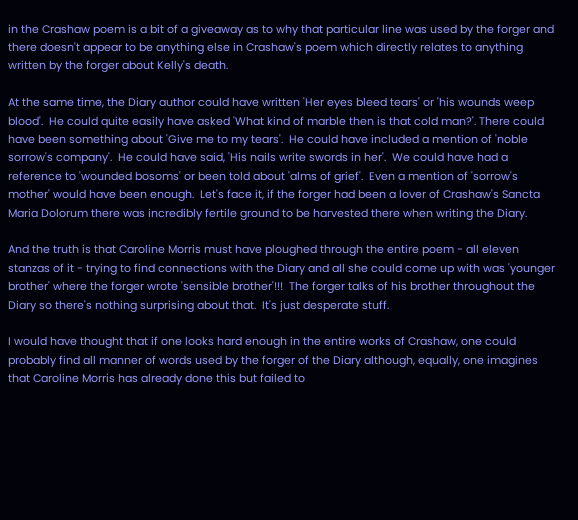in the Crashaw poem is a bit of a giveaway as to why that particular line was used by the forger and there doesn't appear to be anything else in Crashaw's poem which directly relates to anything written by the forger about Kelly's death.

At the same time, the Diary author could have written 'Her eyes bleed tears' or 'his wounds weep blood'.  He could quite easily have asked 'What kind of marble then is that cold man?'. There could have been something about 'Give me to my tears'.  He could have included a mention of 'noble sorrow's company'.  He could have said, 'His nails write swords in her'.  We could have had a reference to 'wounded bosoms' or been told about 'alms of grief'.  Even a mention of 'sorrow's mother' would have been enough.  Let's face it, if the forger had been a lover of Crashaw's Sancta Maria Dolorum there was incredibly fertile ground to be harvested there when writing the Diary.

And the truth is that Caroline Morris must have ploughed through the entire poem - all eleven stanzas of it - trying to find connections with the Diary and all she could come up with was 'younger brother' where the forger wrote 'sensible brother'!!!  The forger talks of his brother throughout the Diary so there's nothing surprising about that.  It's just desperate stuff.

I would have thought that if one looks hard enough in the entire works of Crashaw, one could probably find all manner of words used by the forger of the Diary although, equally, one imagines that Caroline Morris has already done this but failed to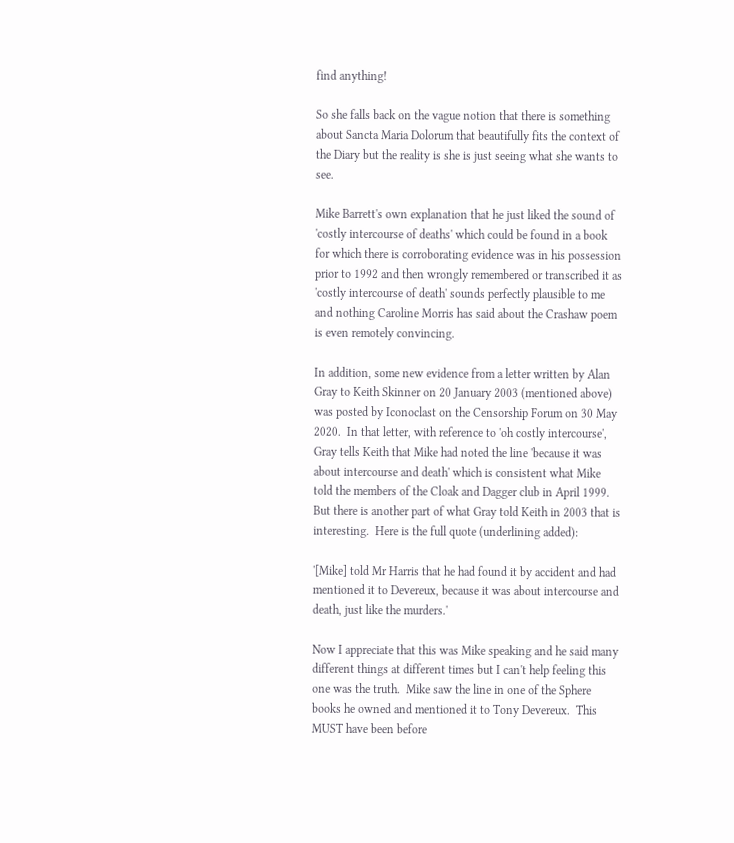find anything!

So she falls back on the vague notion that there is something about Sancta Maria Dolorum that beautifully fits the context of the Diary but the reality is she is just seeing what she wants to see.

Mike Barrett's own explanation that he just liked the sound of 'costly intercourse of deaths' which could be found in a book for which there is corroborating evidence was in his possession prior to 1992 and then wrongly remembered or transcribed it as 'costly intercourse of death' sounds perfectly plausible to me and nothing Caroline Morris has said about the Crashaw poem is even remotely convincing.

In addition, some new evidence from a letter written by Alan Gray to Keith Skinner on 20 January 2003 (mentioned above) was posted by Iconoclast on the Censorship Forum on 30 May 2020.  In that letter, with reference to 'oh costly intercourse', Gray tells Keith that Mike had noted the line 'because it was about intercourse and death' which is consistent what Mike told the members of the Cloak and Dagger club in April 1999.  But there is another part of what Gray told Keith in 2003 that is interesting.  Here is the full quote (underlining added):

'[Mike] told Mr Harris that he had found it by accident and had mentioned it to Devereux, because it was about intercourse and death, just like the murders.'

Now I appreciate that this was Mike speaking and he said many different things at different times but I can't help feeling this one was the truth.  Mike saw the line in one of the Sphere books he owned and mentioned it to Tony Devereux.  This MUST have been before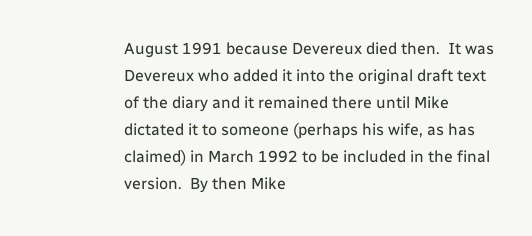August 1991 because Devereux died then.  It was Devereux who added it into the original draft text of the diary and it remained there until Mike dictated it to someone (perhaps his wife, as has claimed) in March 1992 to be included in the final version.  By then Mike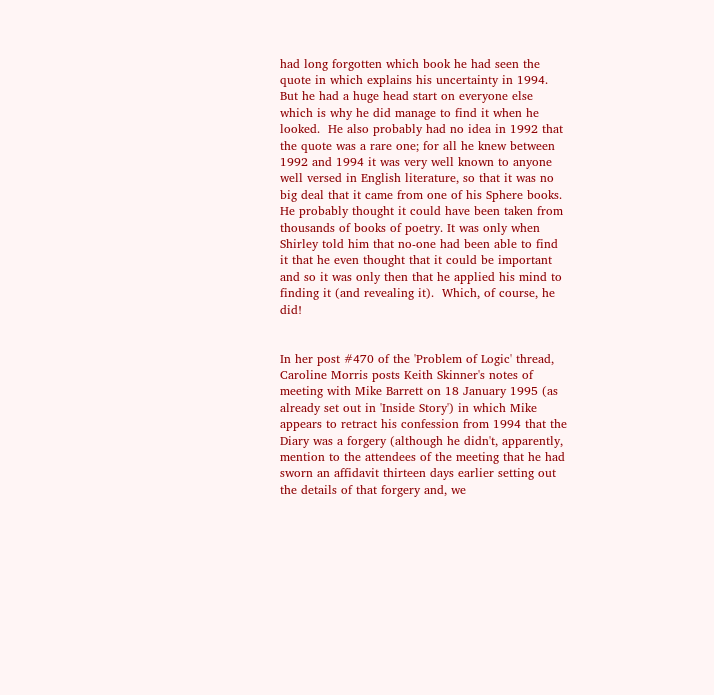had long forgotten which book he had seen the quote in which explains his uncertainty in 1994.  But he had a huge head start on everyone else which is why he did manage to find it when he looked.  He also probably had no idea in 1992 that the quote was a rare one; for all he knew between 1992 and 1994 it was very well known to anyone well versed in English literature, so that it was no big deal that it came from one of his Sphere books. He probably thought it could have been taken from thousands of books of poetry. It was only when Shirley told him that no-one had been able to find it that he even thought that it could be important and so it was only then that he applied his mind to finding it (and revealing it).  Which, of course, he did!


In her post #470 of the 'Problem of Logic' thread, Caroline Morris posts Keith Skinner's notes of meeting with Mike Barrett on 18 January 1995 (as already set out in 'Inside Story') in which Mike appears to retract his confession from 1994 that the Diary was a forgery (although he didn't, apparently, mention to the attendees of the meeting that he had sworn an affidavit thirteen days earlier setting out the details of that forgery and, we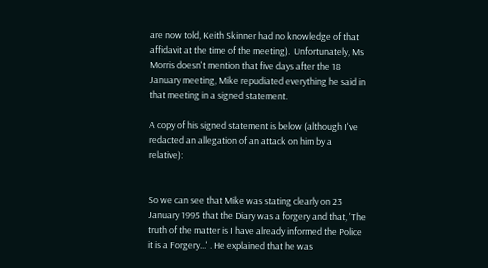are now told, Keith Skinner had no knowledge of that affidavit at the time of the meeting).  Unfortunately, Ms Morris doesn't mention that five days after the 18 January meeting, Mike repudiated everything he said in that meeting in a signed statement.

A copy of his signed statement is below (although I've redacted an allegation of an attack on him by a relative):


So we can see that Mike was stating clearly on 23 January 1995 that the Diary was a forgery and that, 'The truth of the matter is I have already informed the Police it is a Forgery...' . He explained that he was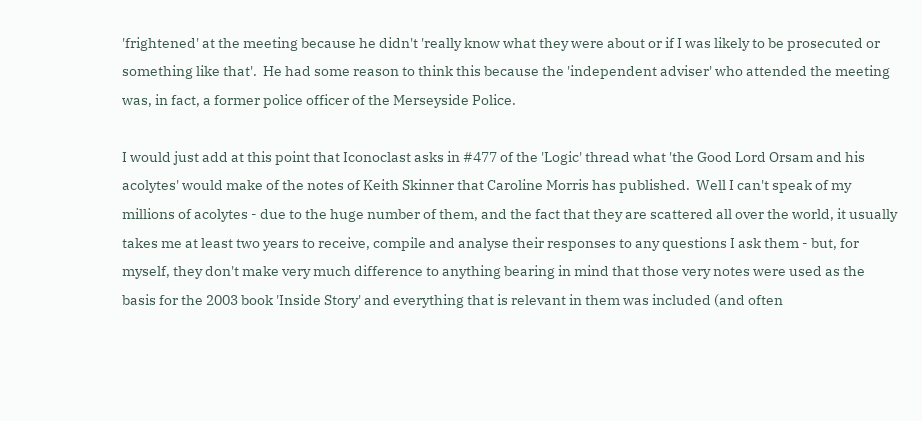'frightened' at the meeting because he didn't 'really know what they were about or if I was likely to be prosecuted or something like that'.  He had some reason to think this because the 'independent adviser' who attended the meeting was, in fact, a former police officer of the Merseyside Police.

I would just add at this point that Iconoclast asks in #477 of the 'Logic' thread what 'the Good Lord Orsam and his acolytes' would make of the notes of Keith Skinner that Caroline Morris has published.  Well I can't speak of my millions of acolytes - due to the huge number of them, and the fact that they are scattered all over the world, it usually takes me at least two years to receive, compile and analyse their responses to any questions I ask them - but, for myself, they don't make very much difference to anything bearing in mind that those very notes were used as the basis for the 2003 book 'Inside Story' and everything that is relevant in them was included (and often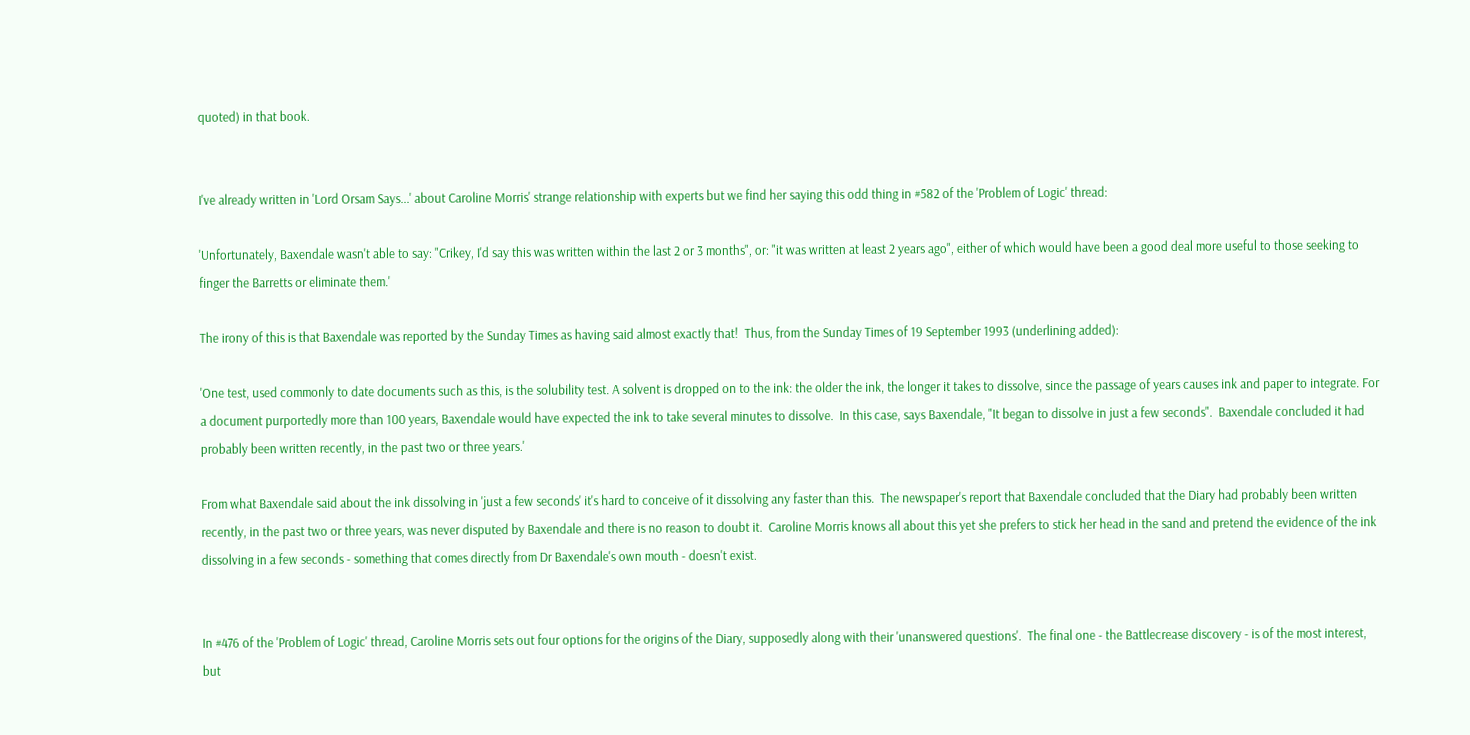quoted) in that book.


I've already written in 'Lord Orsam Says...' about Caroline Morris' strange relationship with experts but we find her saying this odd thing in #582 of the 'Problem of Logic' thread:

'Unfortunately, Baxendale wasn't able to say: "Crikey, I'd say this was written within the last 2 or 3 months", or: "it was written at least 2 years ago", either of which would have been a good deal more useful to those seeking to finger the Barretts or eliminate them.'

The irony of this is that Baxendale was reported by the Sunday Times as having said almost exactly that!  Thus, from the Sunday Times of 19 September 1993 (underlining added):

'One test, used commonly to date documents such as this, is the solubility test. A solvent is dropped on to the ink: the older the ink, the longer it takes to dissolve, since the passage of years causes ink and paper to integrate. For a document purportedly more than 100 years, Baxendale would have expected the ink to take several minutes to dissolve.  In this case, says Baxendale, "It began to dissolve in just a few seconds".  Baxendale concluded it had probably been written recently, in the past two or three years.'

From what Baxendale said about the ink dissolving in 'just a few seconds' it's hard to conceive of it dissolving any faster than this.  The newspaper's report that Baxendale concluded that the Diary had probably been written recently, in the past two or three years, was never disputed by Baxendale and there is no reason to doubt it.  Caroline Morris knows all about this yet she prefers to stick her head in the sand and pretend the evidence of the ink dissolving in a few seconds - something that comes directly from Dr Baxendale's own mouth - doesn't exist.


In #476 of the 'Problem of Logic' thread, Caroline Morris sets out four options for the origins of the Diary, supposedly along with their 'unanswered questions'.  The final one - the Battlecrease discovery - is of the most interest, but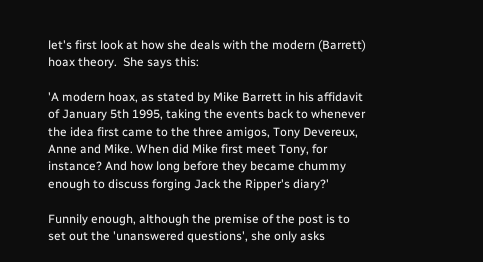let's first look at how she deals with the modern (Barrett) hoax theory.  She says this:

'A modern hoax, as stated by Mike Barrett in his affidavit of January 5th 1995, taking the events back to whenever the idea first came to the three amigos, Tony Devereux, Anne and Mike. When did Mike first meet Tony, for instance? And how long before they became chummy enough to discuss forging Jack the Ripper's diary?'

Funnily enough, although the premise of the post is to set out the 'unanswered questions', she only asks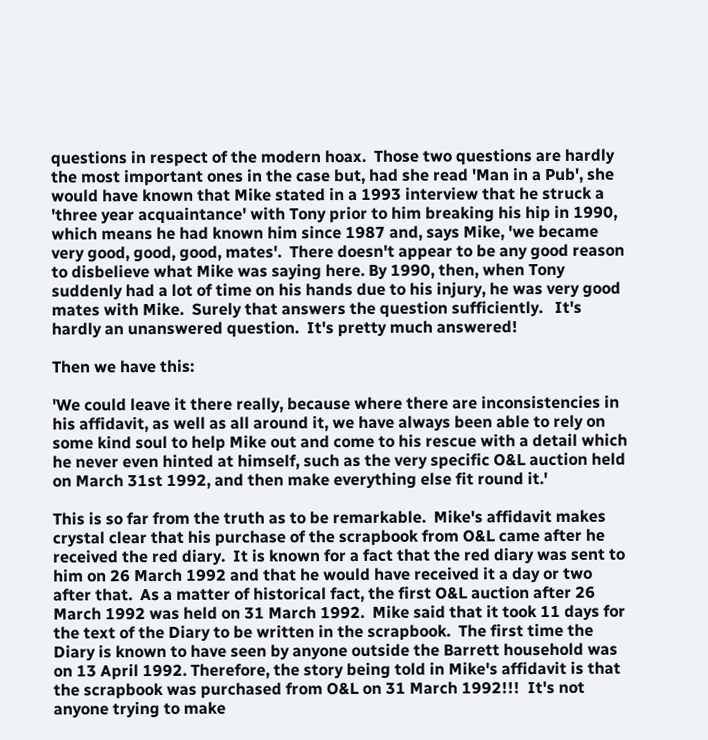questions in respect of the modern hoax.  Those two questions are hardly the most important ones in the case but, had she read 'Man in a Pub', she would have known that Mike stated in a 1993 interview that he struck a 'three year acquaintance' with Tony prior to him breaking his hip in 1990, which means he had known him since 1987 and, says Mike, 'we became very good, good, good, mates'.  There doesn't appear to be any good reason to disbelieve what Mike was saying here. By 1990, then, when Tony suddenly had a lot of time on his hands due to his injury, he was very good mates with Mike.  Surely that answers the question sufficiently.   It's hardly an unanswered question.  It's pretty much answered!

Then we have this:

'We could leave it there really, because where there are inconsistencies in his affidavit, as well as all around it, we have always been able to rely on some kind soul to help Mike out and come to his rescue with a detail which he never even hinted at himself, such as the very specific O&L auction held on March 31st 1992, and then make everything else fit round it.'

This is so far from the truth as to be remarkable.  Mike's affidavit makes crystal clear that his purchase of the scrapbook from O&L came after he received the red diary.  It is known for a fact that the red diary was sent to him on 26 March 1992 and that he would have received it a day or two after that.  As a matter of historical fact, the first O&L auction after 26 March 1992 was held on 31 March 1992.  Mike said that it took 11 days for the text of the Diary to be written in the scrapbook.  The first time the Diary is known to have seen by anyone outside the Barrett household was on 13 April 1992. Therefore, the story being told in Mike's affidavit is that the scrapbook was purchased from O&L on 31 March 1992!!!  It's not anyone trying to make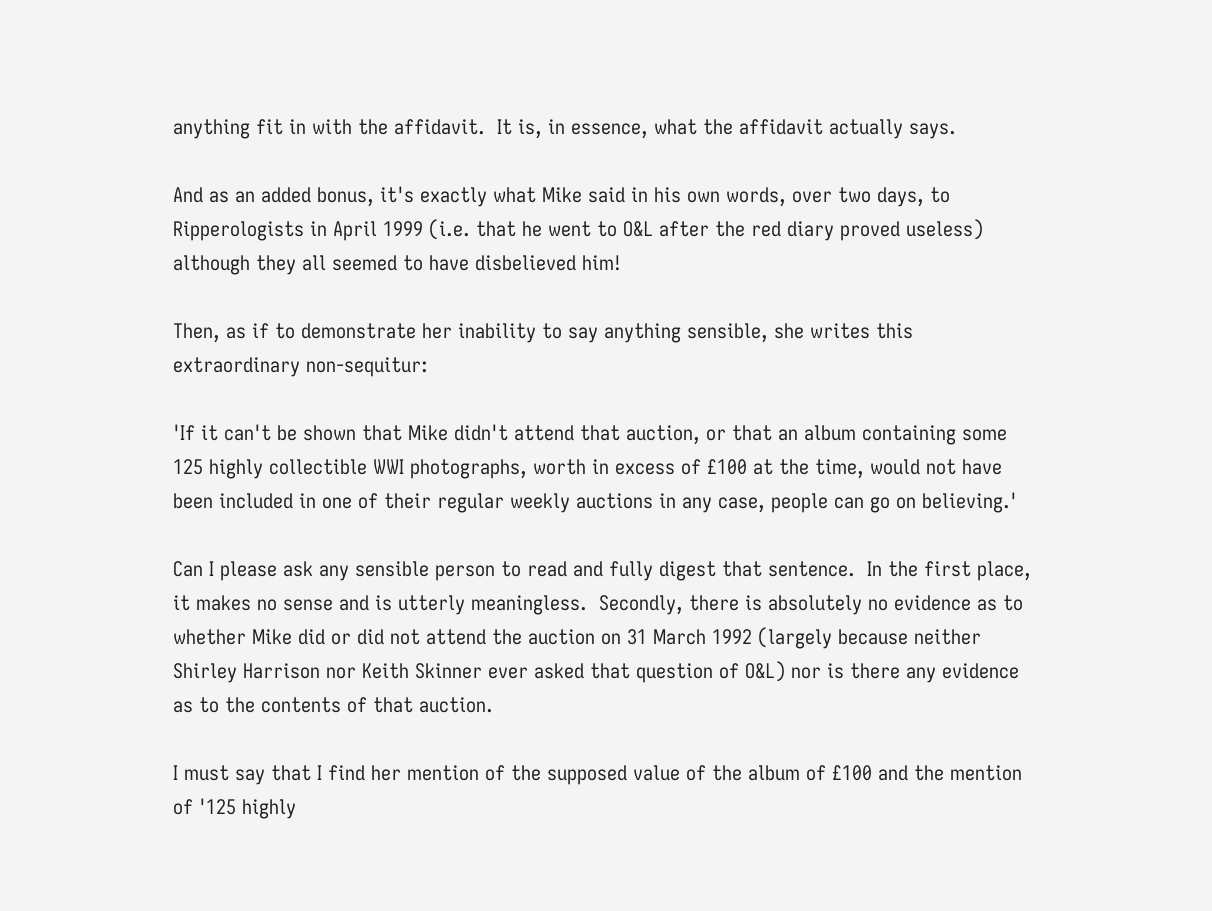anything fit in with the affidavit.  It is, in essence, what the affidavit actually says.

And as an added bonus, it's exactly what Mike said in his own words, over two days, to Ripperologists in April 1999 (i.e. that he went to O&L after the red diary proved useless) although they all seemed to have disbelieved him!

Then, as if to demonstrate her inability to say anything sensible, she writes this extraordinary non-sequitur:

'If it can't be shown that Mike didn't attend that auction, or that an album containing some 125 highly collectible WWI photographs, worth in excess of £100 at the time, would not have been included in one of their regular weekly auctions in any case, people can go on believing.'

Can I please ask any sensible person to read and fully digest that sentence.  In the first place, it makes no sense and is utterly meaningless.  Secondly, there is absolutely no evidence as to whether Mike did or did not attend the auction on 31 March 1992 (largely because neither Shirley Harrison nor Keith Skinner ever asked that question of O&L) nor is there any evidence as to the contents of that auction.

I must say that I find her mention of the supposed value of the album of £100 and the mention of '125 highly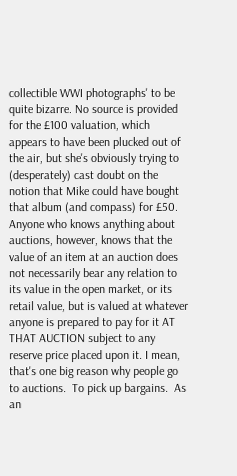collectible WWI photographs' to be quite bizarre. No source is provided for the £100 valuation, which appears to have been plucked out of the air, but she's obviously trying to (desperately) cast doubt on the notion that Mike could have bought that album (and compass) for £50. Anyone who knows anything about auctions, however, knows that the value of an item at an auction does not necessarily bear any relation to its value in the open market, or its retail value, but is valued at whatever anyone is prepared to pay for it AT THAT AUCTION subject to any reserve price placed upon it. I mean, that's one big reason why people go to auctions.  To pick up bargains.  As an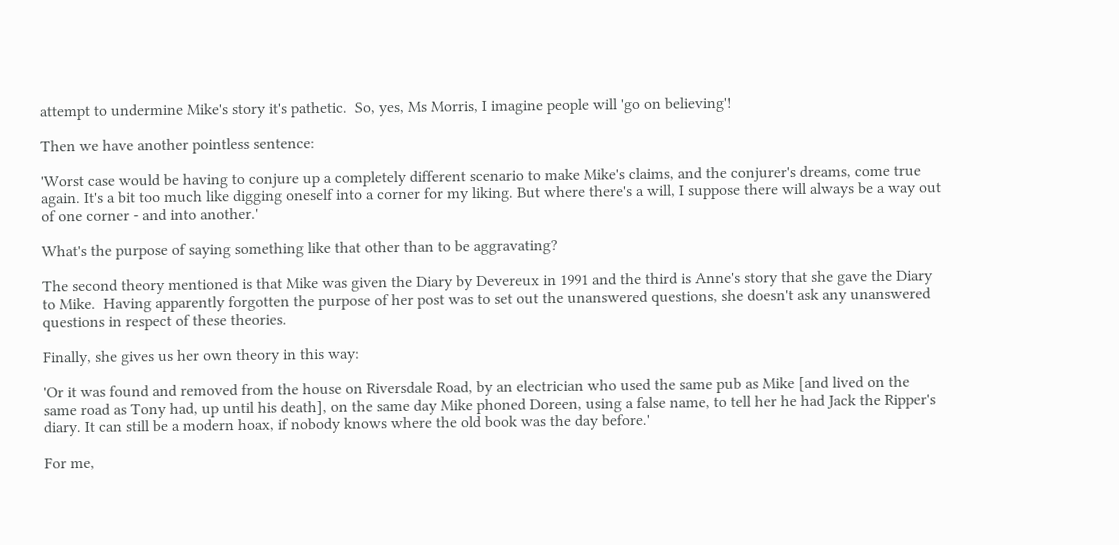attempt to undermine Mike's story it's pathetic.  So, yes, Ms Morris, I imagine people will 'go on believing'!

Then we have another pointless sentence:

'Worst case would be having to conjure up a completely different scenario to make Mike's claims, and the conjurer's dreams, come true again. It's a bit too much like digging oneself into a corner for my liking. But where there's a will, I suppose there will always be a way out of one corner - and into another.'

What's the purpose of saying something like that other than to be aggravating?

The second theory mentioned is that Mike was given the Diary by Devereux in 1991 and the third is Anne's story that she gave the Diary to Mike.  Having apparently forgotten the purpose of her post was to set out the unanswered questions, she doesn't ask any unanswered questions in respect of these theories.

Finally, she gives us her own theory in this way:

'Or it was found and removed from the house on Riversdale Road, by an electrician who used the same pub as Mike [and lived on the same road as Tony had, up until his death], on the same day Mike phoned Doreen, using a false name, to tell her he had Jack the Ripper's diary. It can still be a modern hoax, if nobody knows where the old book was the day before.'

For me,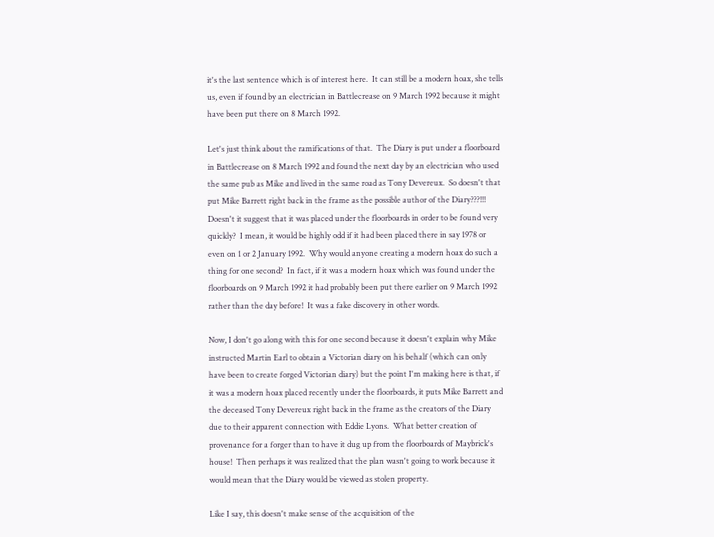it's the last sentence which is of interest here.  It can still be a modern hoax, she tells us, even if found by an electrician in Battlecrease on 9 March 1992 because it might have been put there on 8 March 1992.

Let's just think about the ramifications of that.  The Diary is put under a floorboard in Battlecrease on 8 March 1992 and found the next day by an electrician who used the same pub as Mike and lived in the same road as Tony Devereux.  So doesn't that put Mike Barrett right back in the frame as the possible author of the Diary???!!!  Doesn't it suggest that it was placed under the floorboards in order to be found very quickly?  I mean, it would be highly odd if it had been placed there in say 1978 or even on 1 or 2 January 1992.  Why would anyone creating a modern hoax do such a thing for one second?  In fact, if it was a modern hoax which was found under the floorboards on 9 March 1992 it had probably been put there earlier on 9 March 1992 rather than the day before!  It was a fake discovery in other words.

Now, I don't go along with this for one second because it doesn't explain why Mike instructed Martin Earl to obtain a Victorian diary on his behalf (which can only have been to create forged Victorian diary) but the point I'm making here is that, if it was a modern hoax placed recently under the floorboards, it puts Mike Barrett and the deceased Tony Devereux right back in the frame as the creators of the Diary due to their apparent connection with Eddie Lyons.  What better creation of provenance for a forger than to have it dug up from the floorboards of Maybrick's house!  Then perhaps it was realized that the plan wasn't going to work because it would mean that the Diary would be viewed as stolen property.

Like I say, this doesn't make sense of the acquisition of the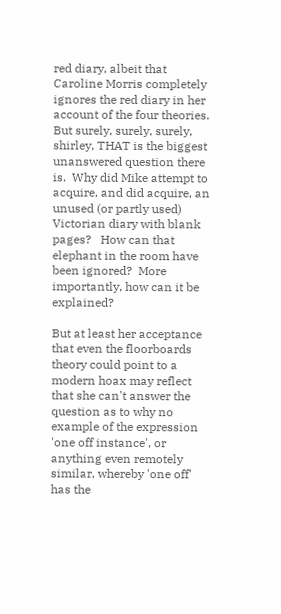red diary, albeit that Caroline Morris completely ignores the red diary in her account of the four theories.  But surely, surely, surely, shirley, THAT is the biggest unanswered question there is.  Why did Mike attempt to acquire, and did acquire, an unused (or partly used) Victorian diary with blank pages?   How can that elephant in the room have been ignored?  More importantly, how can it be explained?

But at least her acceptance that even the floorboards theory could point to a modern hoax may reflect that she can't answer the question as to why no example of the expression 'one off instance', or anything even remotely similar, whereby 'one off' has the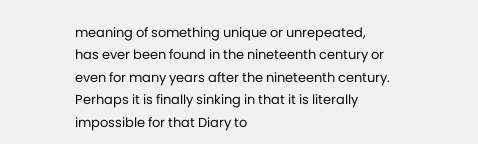meaning of something unique or unrepeated, has ever been found in the nineteenth century or even for many years after the nineteenth century.  Perhaps it is finally sinking in that it is literally impossible for that Diary to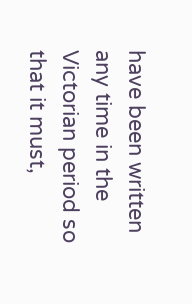have been written any time in the Victorian period so that it must,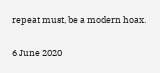repeat must, be a modern hoax.


6 June 2020